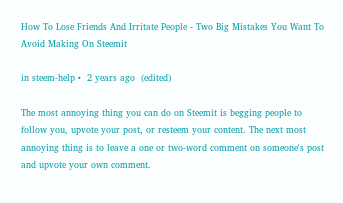How To Lose Friends And Irritate People - Two Big Mistakes You Want To Avoid Making On Steemit

in steem-help •  2 years ago  (edited)

The most annoying thing you can do on Steemit is begging people to follow you, upvote your post, or resteem your content. The next most annoying thing is to leave a one or two-word comment on someone's post and upvote your own comment.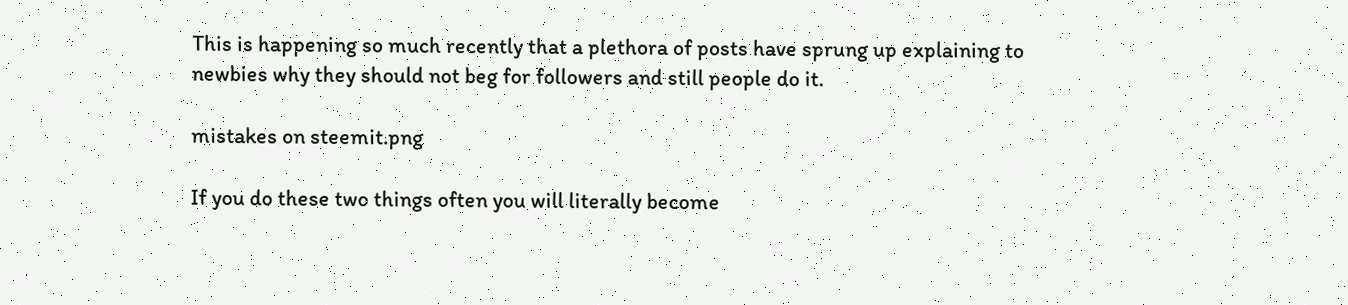This is happening so much recently that a plethora of posts have sprung up explaining to newbies why they should not beg for followers and still people do it.

mistakes on steemit.png

If you do these two things often you will literally become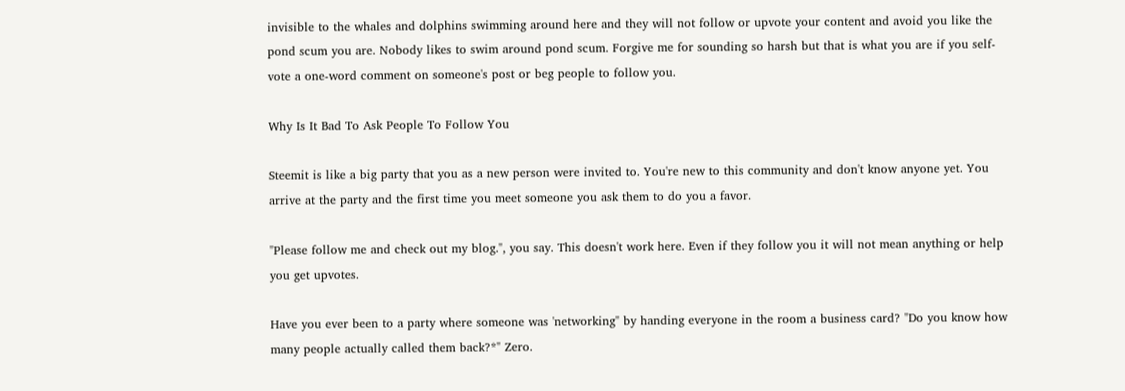invisible to the whales and dolphins swimming around here and they will not follow or upvote your content and avoid you like the pond scum you are. Nobody likes to swim around pond scum. Forgive me for sounding so harsh but that is what you are if you self-vote a one-word comment on someone's post or beg people to follow you.

Why Is It Bad To Ask People To Follow You

Steemit is like a big party that you as a new person were invited to. You're new to this community and don't know anyone yet. You arrive at the party and the first time you meet someone you ask them to do you a favor.

"Please follow me and check out my blog.", you say. This doesn't work here. Even if they follow you it will not mean anything or help you get upvotes.

Have you ever been to a party where someone was 'networking" by handing everyone in the room a business card? "Do you know how many people actually called them back?*" Zero.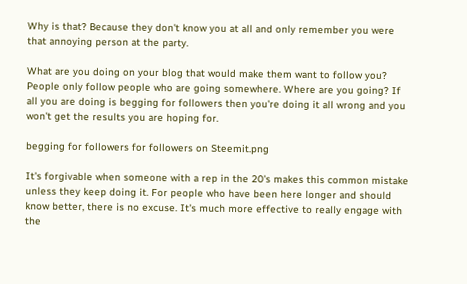Why is that? Because they don't know you at all and only remember you were that annoying person at the party.

What are you doing on your blog that would make them want to follow you? People only follow people who are going somewhere. Where are you going? If all you are doing is begging for followers then you're doing it all wrong and you won't get the results you are hoping for.

begging for followers for followers on Steemit.png

It's forgivable when someone with a rep in the 20's makes this common mistake unless they keep doing it. For people who have been here longer and should know better, there is no excuse. It's much more effective to really engage with the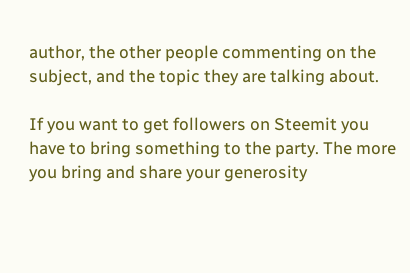author, the other people commenting on the subject, and the topic they are talking about.

If you want to get followers on Steemit you have to bring something to the party. The more you bring and share your generosity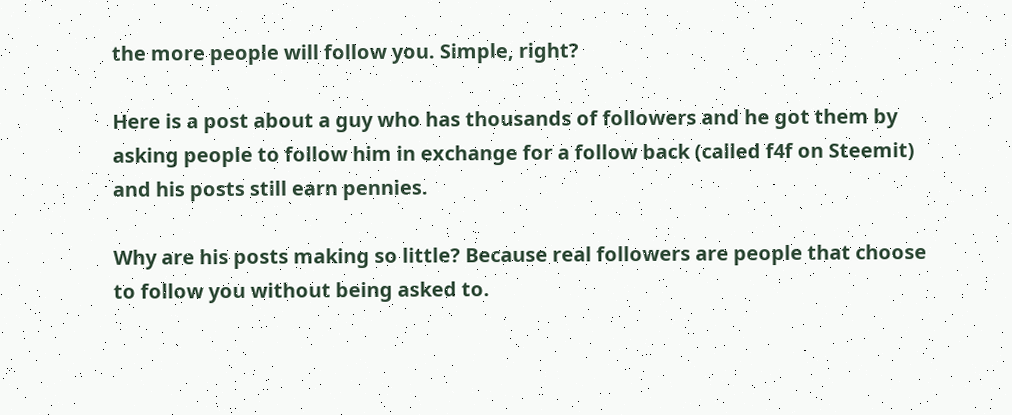the more people will follow you. Simple, right?

Here is a post about a guy who has thousands of followers and he got them by asking people to follow him in exchange for a follow back (called f4f on Steemit) and his posts still earn pennies.

Why are his posts making so little? Because real followers are people that choose to follow you without being asked to.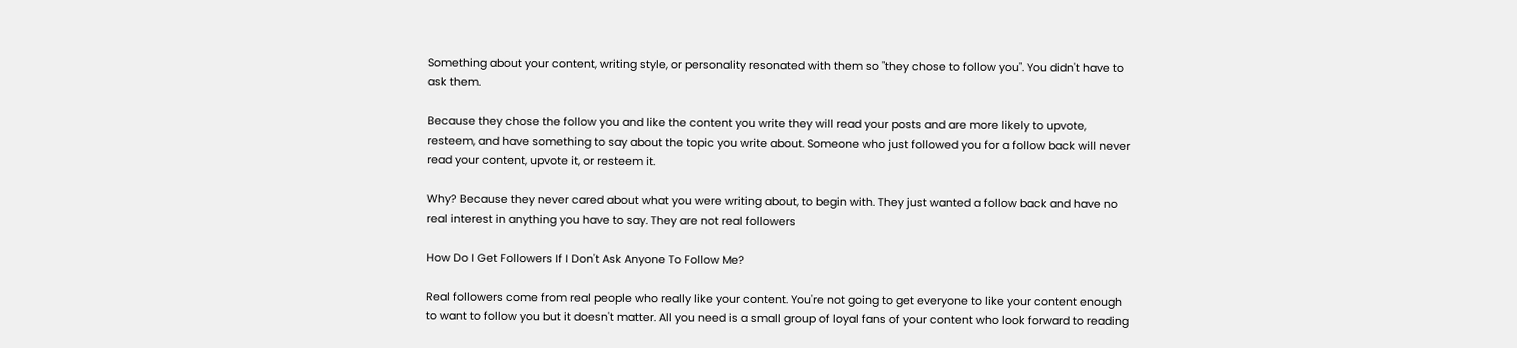Something about your content, writing style, or personality resonated with them so "they chose to follow you". You didn't have to ask them.

Because they chose the follow you and like the content you write they will read your posts and are more likely to upvote, resteem, and have something to say about the topic you write about. Someone who just followed you for a follow back will never read your content, upvote it, or resteem it.

Why? Because they never cared about what you were writing about, to begin with. They just wanted a follow back and have no real interest in anything you have to say. They are not real followers

How Do I Get Followers If I Don't Ask Anyone To Follow Me?

Real followers come from real people who really like your content. You're not going to get everyone to like your content enough to want to follow you but it doesn't matter. All you need is a small group of loyal fans of your content who look forward to reading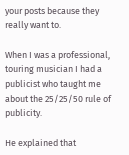your posts because they really want to.

When I was a professional, touring musician I had a publicist who taught me about the 25/25/50 rule of publicity.

He explained that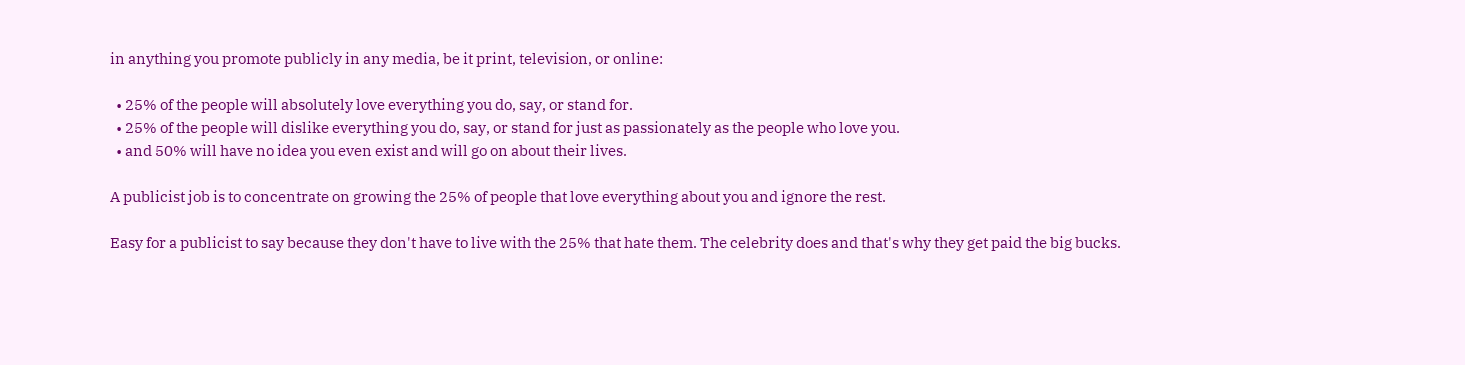in anything you promote publicly in any media, be it print, television, or online:

  • 25% of the people will absolutely love everything you do, say, or stand for.
  • 25% of the people will dislike everything you do, say, or stand for just as passionately as the people who love you.
  • and 50% will have no idea you even exist and will go on about their lives.

A publicist job is to concentrate on growing the 25% of people that love everything about you and ignore the rest.

Easy for a publicist to say because they don't have to live with the 25% that hate them. The celebrity does and that's why they get paid the big bucks.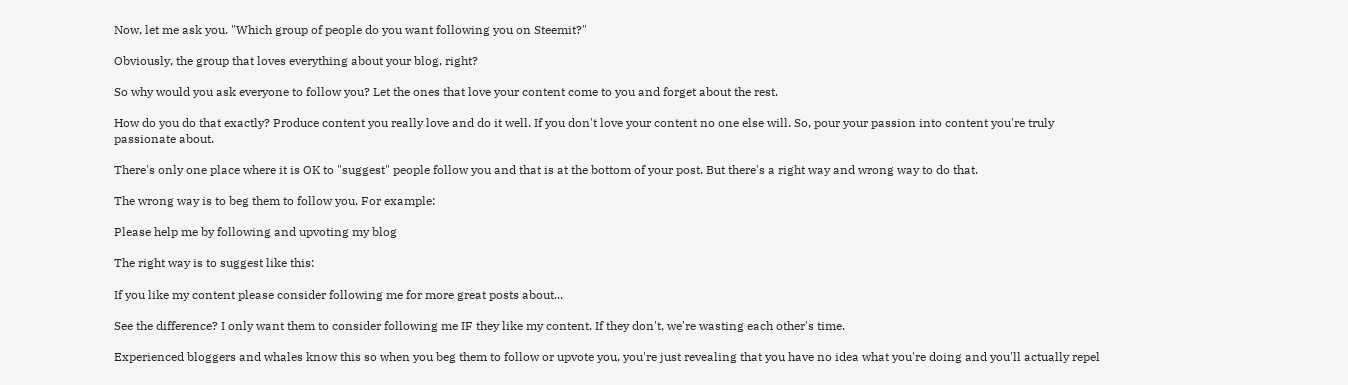Now, let me ask you. "Which group of people do you want following you on Steemit?"

Obviously, the group that loves everything about your blog, right?

So why would you ask everyone to follow you? Let the ones that love your content come to you and forget about the rest.

How do you do that exactly? Produce content you really love and do it well. If you don't love your content no one else will. So, pour your passion into content you're truly passionate about.

There's only one place where it is OK to "suggest" people follow you and that is at the bottom of your post. But there's a right way and wrong way to do that.

The wrong way is to beg them to follow you. For example:

Please help me by following and upvoting my blog

The right way is to suggest like this:

If you like my content please consider following me for more great posts about...

See the difference? I only want them to consider following me IF they like my content. If they don't, we're wasting each other's time.

Experienced bloggers and whales know this so when you beg them to follow or upvote you, you're just revealing that you have no idea what you're doing and you'll actually repel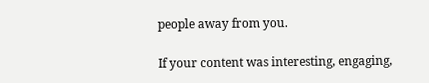people away from you.

If your content was interesting, engaging,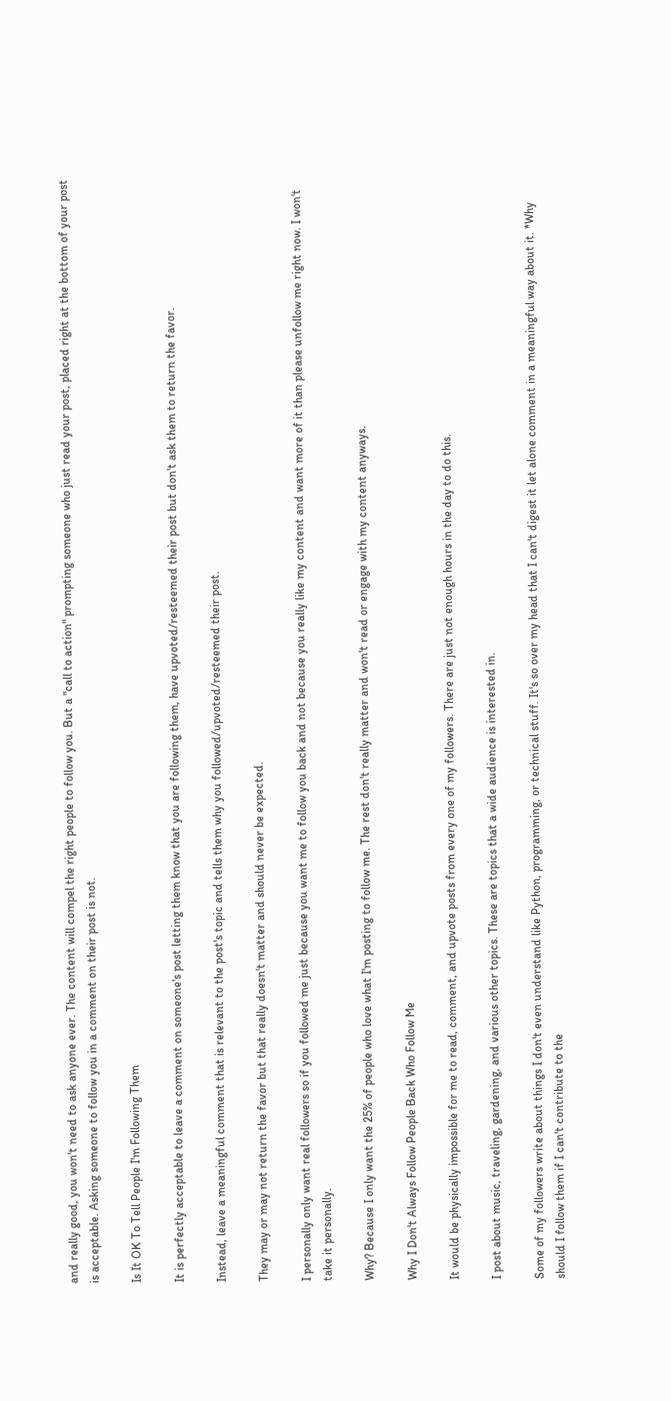and really good, you won't need to ask anyone ever. The content will compel the right people to follow you. But a "call to action" prompting someone who just read your post, placed right at the bottom of your post is acceptable. Asking someone to follow you in a comment on their post is not.

Is It OK To Tell People I'm Following Them

It is perfectly acceptable to leave a comment on someone's post letting them know that you are following them, have upvoted/resteemed their post but don't ask them to return the favor.

Instead, leave a meaningful comment that is relevant to the post's topic and tells them why you followed/upvoted/resteemed their post.

They may or may not return the favor but that really doesn't matter and should never be expected.

I personally only want real followers so if you followed me just because you want me to follow you back and not because you really like my content and want more of it than please unfollow me right now. I won't take it personally.

Why? Because I only want the 25% of people who love what I'm posting to follow me. The rest don't really matter and won't read or engage with my content anyways.

Why I Don't Always Follow People Back Who Follow Me

It would be physically impossible for me to read, comment, and upvote posts from every one of my followers. There are just not enough hours in the day to do this.

I post about music, traveling, gardening, and various other topics. These are topics that a wide audience is interested in.

Some of my followers write about things I don't even understand like Python, programming, or technical stuff. It's so over my head that I can't digest it let alone comment in a meaningful way about it. *Why should I follow them if I can't contribute to the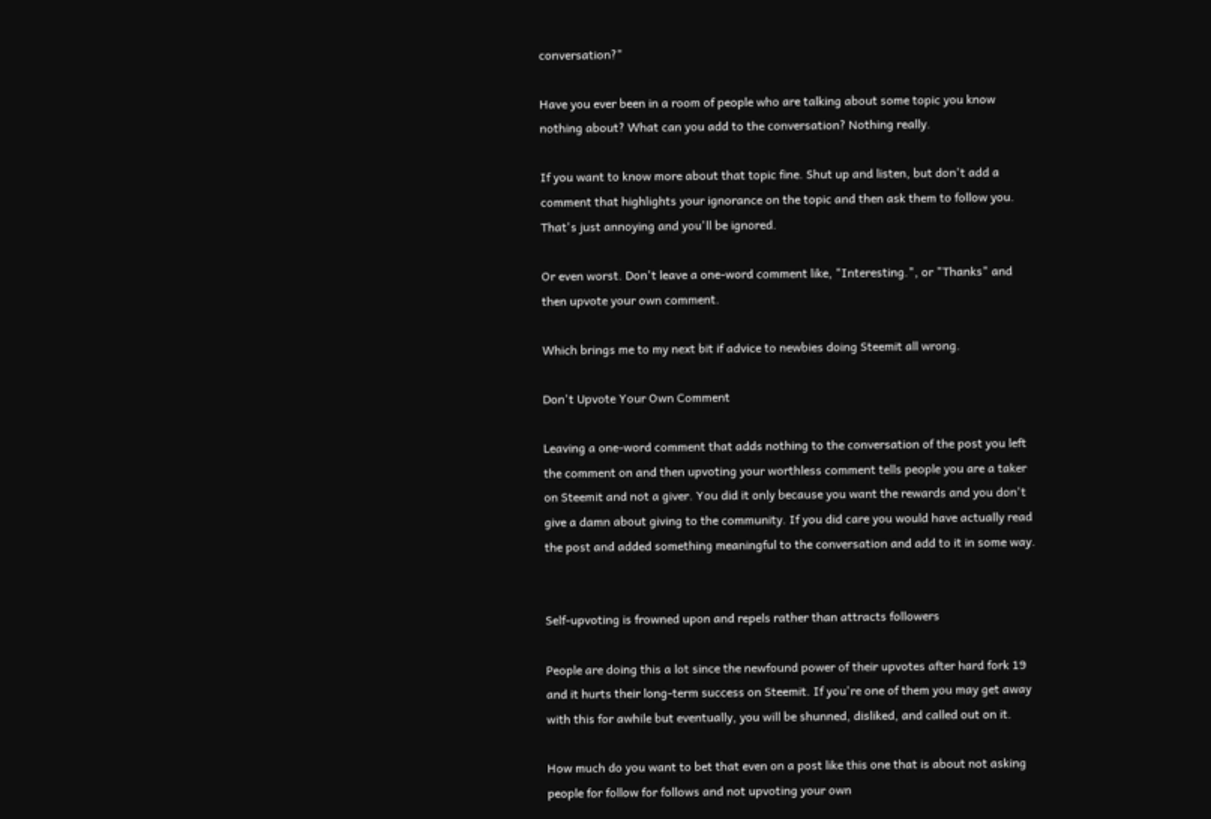conversation?"

Have you ever been in a room of people who are talking about some topic you know nothing about? What can you add to the conversation? Nothing really.

If you want to know more about that topic fine. Shut up and listen, but don't add a comment that highlights your ignorance on the topic and then ask them to follow you. That's just annoying and you'll be ignored.

Or even worst. Don't leave a one-word comment like, "Interesting.", or "Thanks" and then upvote your own comment.

Which brings me to my next bit if advice to newbies doing Steemit all wrong.

Don't Upvote Your Own Comment

Leaving a one-word comment that adds nothing to the conversation of the post you left the comment on and then upvoting your worthless comment tells people you are a taker on Steemit and not a giver. You did it only because you want the rewards and you don't give a damn about giving to the community. If you did care you would have actually read the post and added something meaningful to the conversation and add to it in some way.


Self-upvoting is frowned upon and repels rather than attracts followers

People are doing this a lot since the newfound power of their upvotes after hard fork 19 and it hurts their long-term success on Steemit. If you're one of them you may get away with this for awhile but eventually, you will be shunned, disliked, and called out on it.

How much do you want to bet that even on a post like this one that is about not asking people for follow for follows and not upvoting your own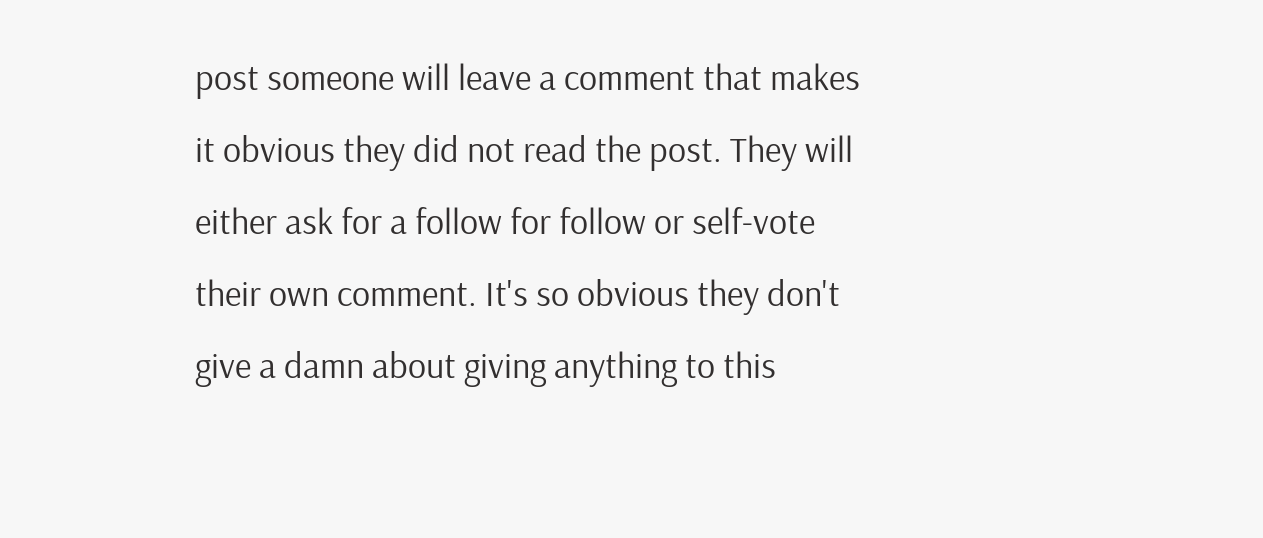post someone will leave a comment that makes it obvious they did not read the post. They will either ask for a follow for follow or self-vote their own comment. It's so obvious they don't give a damn about giving anything to this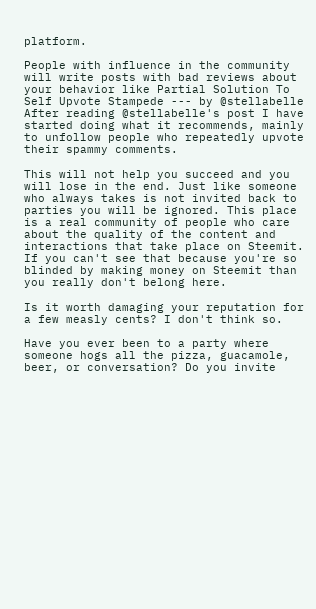platform.

People with influence in the community will write posts with bad reviews about your behavior like Partial Solution To Self Upvote Stampede --- by @stellabelle
After reading @stellabelle's post I have started doing what it recommends, mainly to unfollow people who repeatedly upvote their spammy comments.

This will not help you succeed and you will lose in the end. Just like someone who always takes is not invited back to parties you will be ignored. This place is a real community of people who care about the quality of the content and interactions that take place on Steemit. If you can't see that because you're so blinded by making money on Steemit than you really don't belong here.

Is it worth damaging your reputation for a few measly cents? I don't think so.

Have you ever been to a party where someone hogs all the pizza, guacamole, beer, or conversation? Do you invite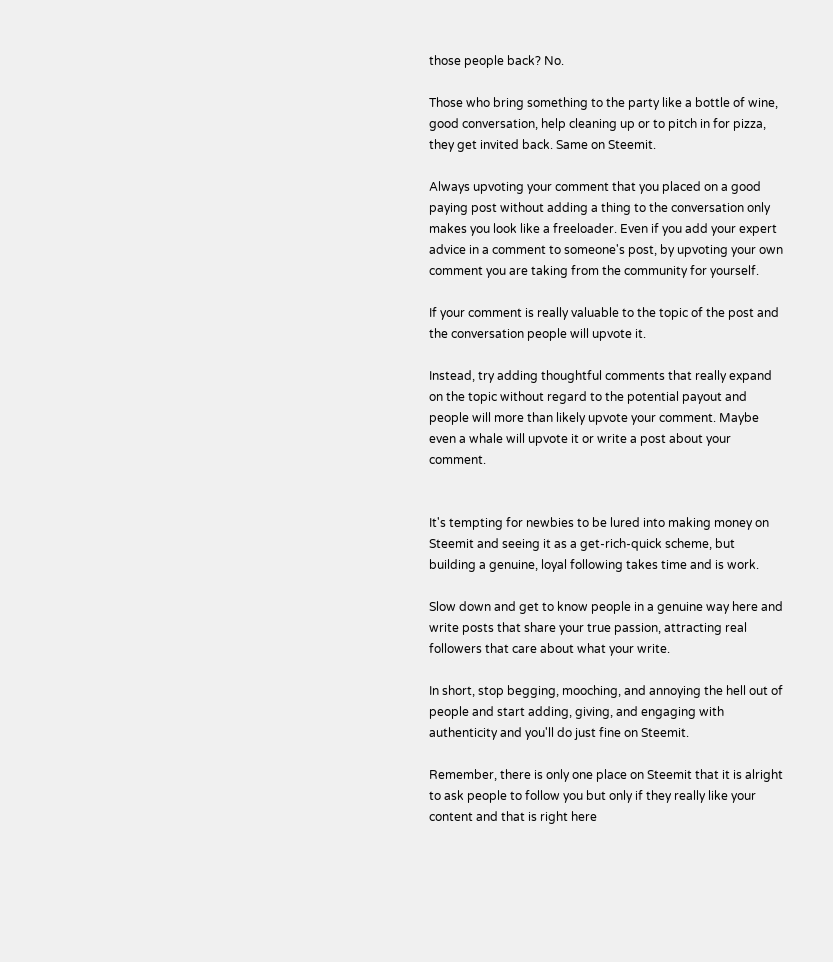those people back? No.

Those who bring something to the party like a bottle of wine, good conversation, help cleaning up or to pitch in for pizza, they get invited back. Same on Steemit.

Always upvoting your comment that you placed on a good paying post without adding a thing to the conversation only makes you look like a freeloader. Even if you add your expert advice in a comment to someone's post, by upvoting your own comment you are taking from the community for yourself.

If your comment is really valuable to the topic of the post and the conversation people will upvote it.

Instead, try adding thoughtful comments that really expand on the topic without regard to the potential payout and people will more than likely upvote your comment. Maybe even a whale will upvote it or write a post about your comment.


It's tempting for newbies to be lured into making money on Steemit and seeing it as a get-rich-quick scheme, but building a genuine, loyal following takes time and is work.

Slow down and get to know people in a genuine way here and write posts that share your true passion, attracting real followers that care about what your write.

In short, stop begging, mooching, and annoying the hell out of people and start adding, giving, and engaging with authenticity and you'll do just fine on Steemit.

Remember, there is only one place on Steemit that it is alright to ask people to follow you but only if they really like your content and that is right here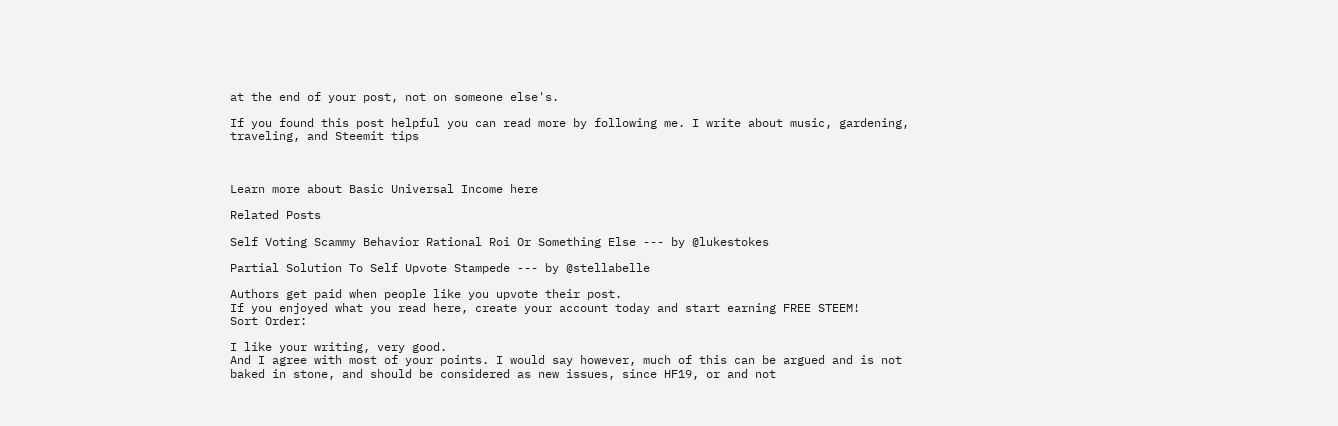at the end of your post, not on someone else's.

If you found this post helpful you can read more by following me. I write about music, gardening, traveling, and Steemit tips



Learn more about Basic Universal Income here

Related Posts

Self Voting Scammy Behavior Rational Roi Or Something Else --- by @lukestokes

Partial Solution To Self Upvote Stampede --- by @stellabelle

Authors get paid when people like you upvote their post.
If you enjoyed what you read here, create your account today and start earning FREE STEEM!
Sort Order:

I like your writing, very good.
And I agree with most of your points. I would say however, much of this can be argued and is not baked in stone, and should be considered as new issues, since HF19, or and not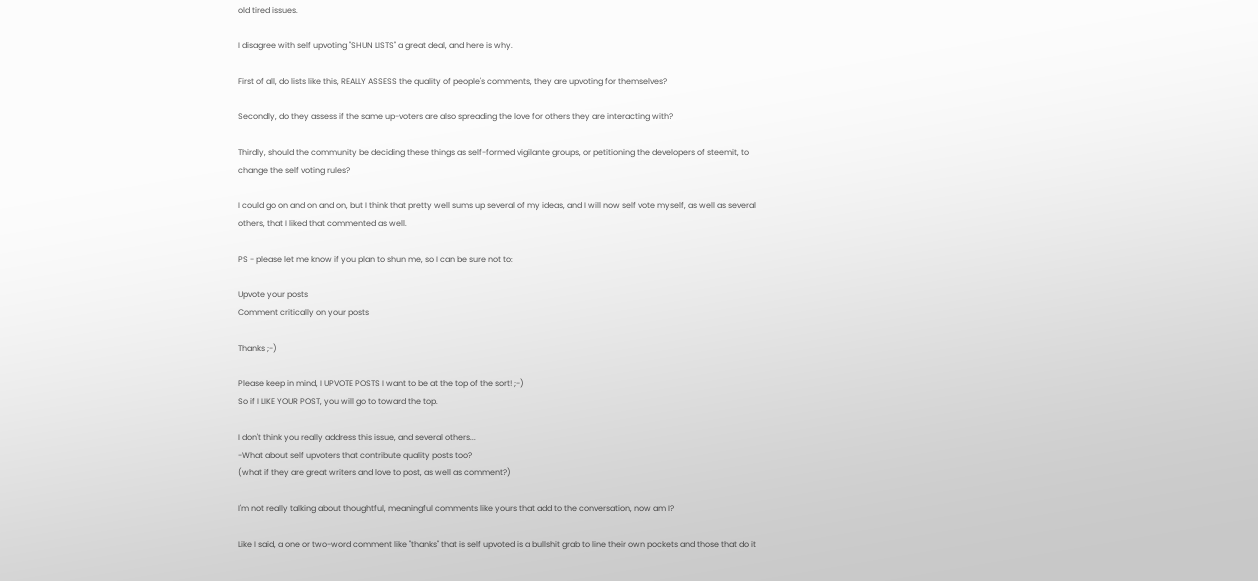old tired issues.

I disagree with self upvoting "SHUN LISTS" a great deal, and here is why.

First of all, do lists like this, REALLY ASSESS the quality of people's comments, they are upvoting for themselves?

Secondly, do they assess if the same up-voters are also spreading the love for others they are interacting with?

Thirdly, should the community be deciding these things as self-formed vigilante groups, or petitioning the developers of steemit, to change the self voting rules?

I could go on and on and on, but I think that pretty well sums up several of my ideas, and I will now self vote myself, as well as several others, that I liked that commented as well.

PS - please let me know if you plan to shun me, so I can be sure not to:

Upvote your posts
Comment critically on your posts

Thanks ;-)

Please keep in mind, I UPVOTE POSTS I want to be at the top of the sort! ;-)
So if I LIKE YOUR POST, you will go to toward the top.

I don't think you really address this issue, and several others...
-What about self upvoters that contribute quality posts too?
(what if they are great writers and love to post, as well as comment?)

I'm not really talking about thoughtful, meaningful comments like yours that add to the conversation, now am I?

Like I said, a one or two-word comment like "thanks" that is self upvoted is a bullshit grab to line their own pockets and those that do it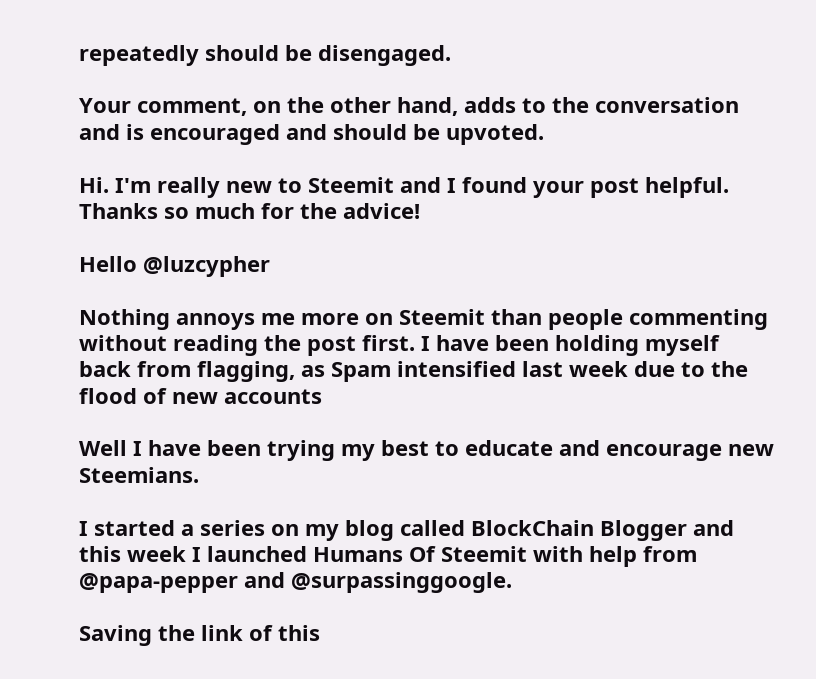repeatedly should be disengaged.

Your comment, on the other hand, adds to the conversation and is encouraged and should be upvoted.

Hi. I'm really new to Steemit and I found your post helpful. Thanks so much for the advice!

Hello @luzcypher

Nothing annoys me more on Steemit than people commenting without reading the post first. I have been holding myself back from flagging, as Spam intensified last week due to the flood of new accounts

Well I have been trying my best to educate and encourage new Steemians.

I started a series on my blog called BlockChain Blogger and this week I launched Humans Of Steemit with help from @papa-pepper and @surpassinggoogle.

Saving the link of this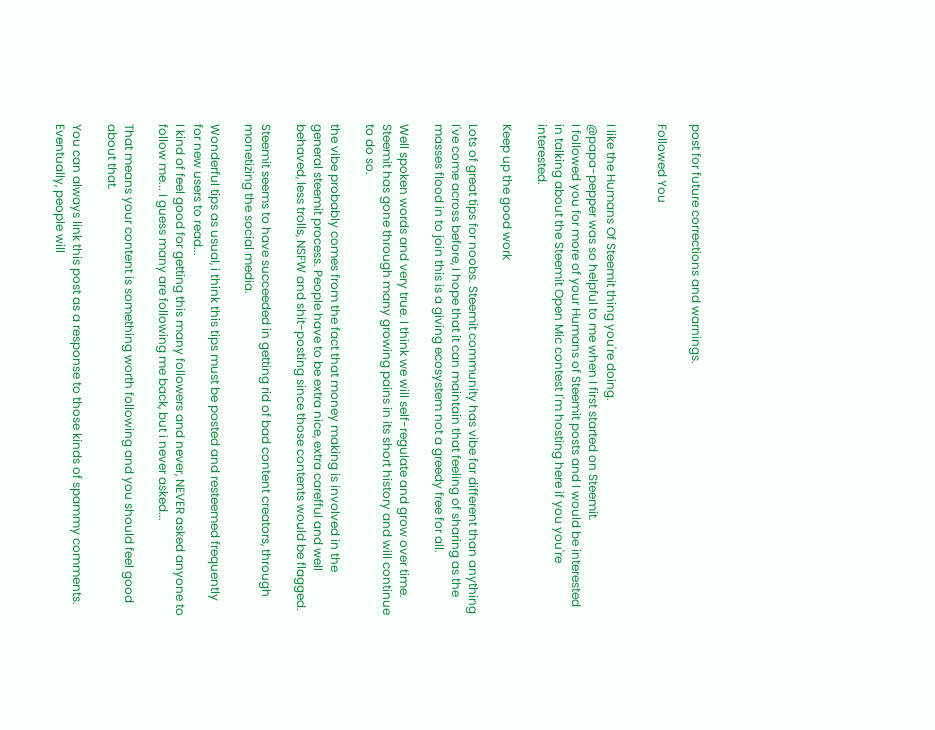post for future corrections and warnings.

Followed You


I like the Humans Of Steemit thing you're doing.
@papa-pepper was so helpful to me when I first started on Steemit.
I followed you for more of your Humans of Steemit posts and I would be interested in talking about the Steemit Open Mic contest I'm hosting here if you you're interested.

Keep up the good work

Lots of great tips for noobs. Steemit community has vibe far different than anything I've come across before, I hope that it can maintain that feeling of sharing as the masses flood in to join this is a giving ecosystem not a greedy free for all.

Well spoken words and very true. I think we will self-regulate and grow over time. Steemit has gone through many growing pains in its short history and will continue to do so.

the vibe probably comes from the fact that money making is involved in the general steemit process. People have to be extra nice, extra carefful and well behaved, less trolls, NSFW and shit-posting since those contents would be flagged.

Steemit seems to have succeeded in getting rid of bad content creators, through monetizing the social media.

Wonderful tips as usual, i think this tips must be posted and resteemed frequently for new users to read...
I kind of feel good for getting this many followers and never, NEVER asked anyone to follow me... I guess many are following me back, but i never asked...

That means your content is something worth following and you should feel good about that.

You can always link this post as a response to those kinds of spammy comments. Eventually, people will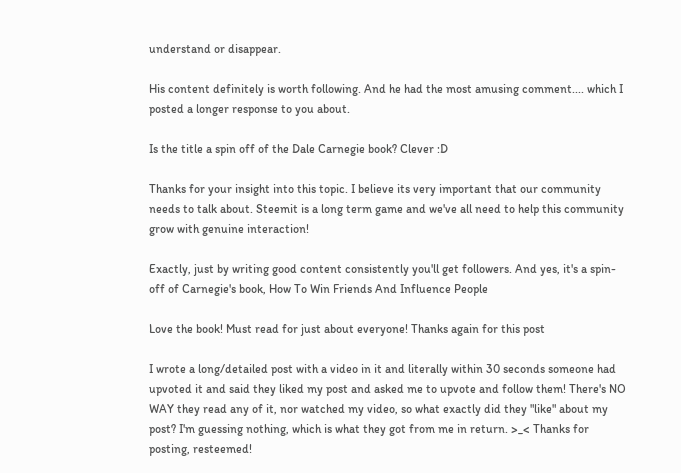understand or disappear.

His content definitely is worth following. And he had the most amusing comment.... which I posted a longer response to you about.

Is the title a spin off of the Dale Carnegie book? Clever :D

Thanks for your insight into this topic. I believe its very important that our community needs to talk about. Steemit is a long term game and we've all need to help this community grow with genuine interaction!

Exactly, just by writing good content consistently you'll get followers. And yes, it's a spin-off of Carnegie's book, How To Win Friends And Influence People

Love the book! Must read for just about everyone! Thanks again for this post

I wrote a long/detailed post with a video in it and literally within 30 seconds someone had upvoted it and said they liked my post and asked me to upvote and follow them! There's NO WAY they read any of it, nor watched my video, so what exactly did they "like" about my post? I'm guessing nothing, which is what they got from me in return. >_< Thanks for posting, resteemed!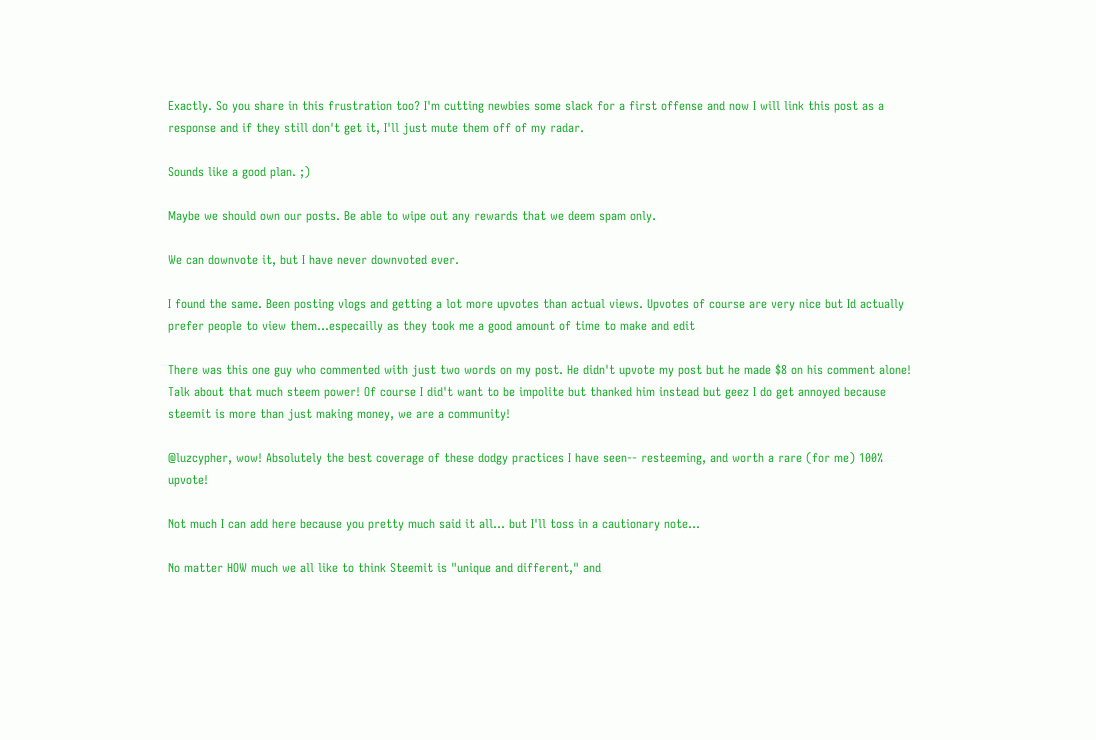Exactly. So you share in this frustration too? I'm cutting newbies some slack for a first offense and now I will link this post as a response and if they still don't get it, I'll just mute them off of my radar.

Sounds like a good plan. ;)

Maybe we should own our posts. Be able to wipe out any rewards that we deem spam only.

We can downvote it, but I have never downvoted ever.

I found the same. Been posting vlogs and getting a lot more upvotes than actual views. Upvotes of course are very nice but Id actually prefer people to view them...especailly as they took me a good amount of time to make and edit

There was this one guy who commented with just two words on my post. He didn't upvote my post but he made $8 on his comment alone! Talk about that much steem power! Of course I did't want to be impolite but thanked him instead but geez I do get annoyed because steemit is more than just making money, we are a community!

@luzcypher, wow! Absolutely the best coverage of these dodgy practices I have seen-- resteeming, and worth a rare (for me) 100% upvote!

Not much I can add here because you pretty much said it all... but I'll toss in a cautionary note...

No matter HOW much we all like to think Steemit is "unique and different," and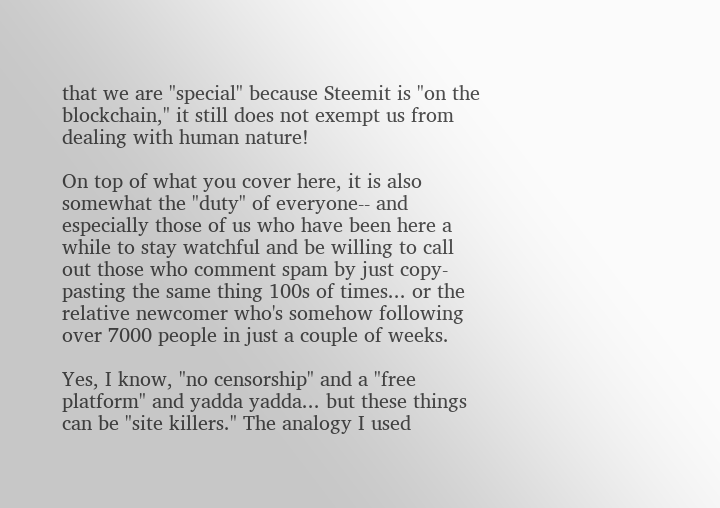that we are "special" because Steemit is "on the blockchain," it still does not exempt us from dealing with human nature!

On top of what you cover here, it is also somewhat the "duty" of everyone-- and especially those of us who have been here a while to stay watchful and be willing to call out those who comment spam by just copy-pasting the same thing 100s of times... or the relative newcomer who's somehow following over 7000 people in just a couple of weeks.

Yes, I know, "no censorship" and a "free platform" and yadda yadda... but these things can be "site killers." The analogy I used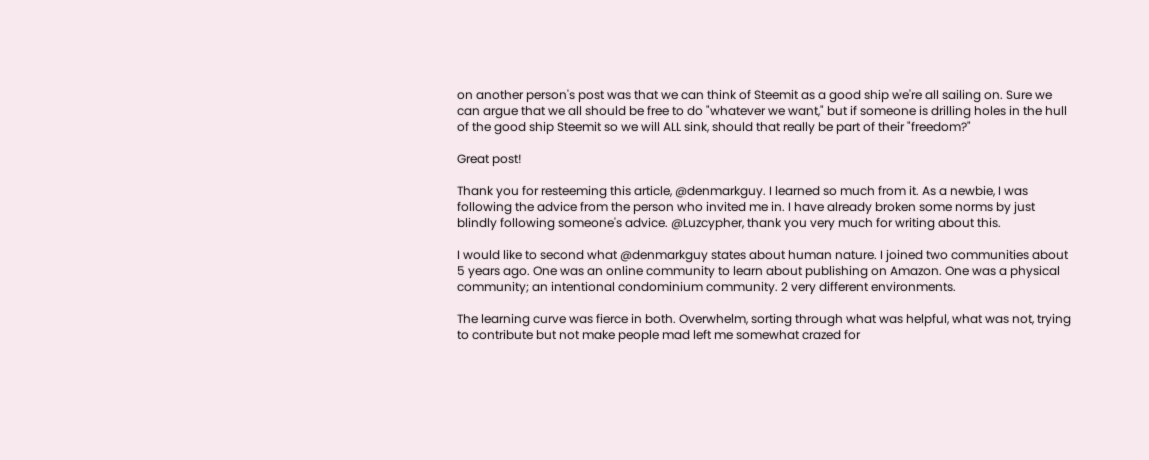on another person's post was that we can think of Steemit as a good ship we're all sailing on. Sure we can argue that we all should be free to do "whatever we want," but if someone is drilling holes in the hull of the good ship Steemit so we will ALL sink, should that really be part of their "freedom?"

Great post!

Thank you for resteeming this article, @denmarkguy. I learned so much from it. As a newbie, I was following the advice from the person who invited me in. I have already broken some norms by just blindly following someone's advice. @Luzcypher, thank you very much for writing about this.

I would like to second what @denmarkguy states about human nature. I joined two communities about 5 years ago. One was an online community to learn about publishing on Amazon. One was a physical community; an intentional condominium community. 2 very different environments.

The learning curve was fierce in both. Overwhelm, sorting through what was helpful, what was not, trying to contribute but not make people mad left me somewhat crazed for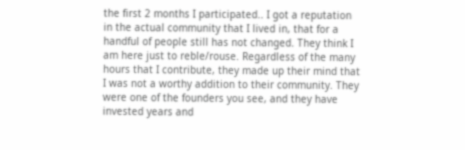the first 2 months I participated.. I got a reputation in the actual community that I lived in, that for a handful of people still has not changed. They think I am here just to reble/rouse. Regardless of the many hours that I contribute, they made up their mind that I was not a worthy addition to their community. They were one of the founders you see, and they have invested years and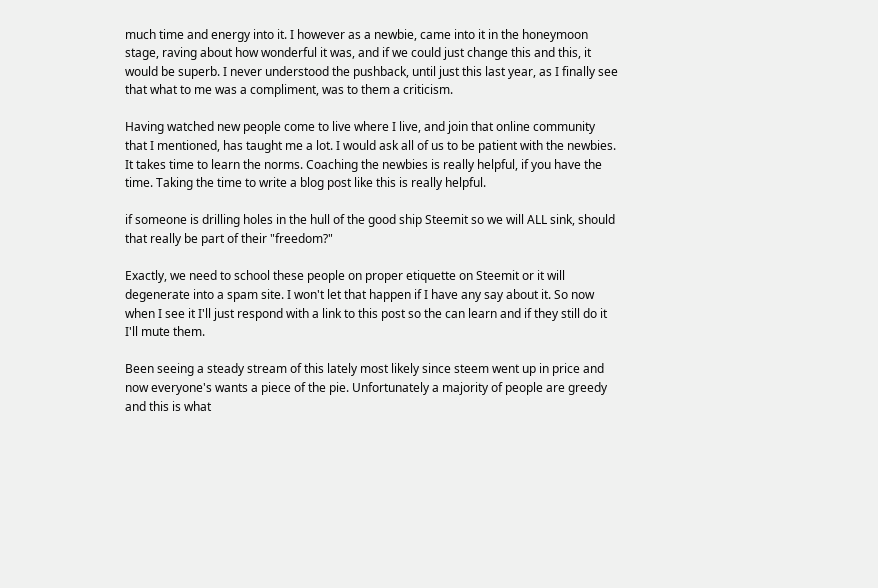much time and energy into it. I however as a newbie, came into it in the honeymoon stage, raving about how wonderful it was, and if we could just change this and this, it would be superb. I never understood the pushback, until just this last year, as I finally see that what to me was a compliment, was to them a criticism.

Having watched new people come to live where I live, and join that online community that I mentioned, has taught me a lot. I would ask all of us to be patient with the newbies. It takes time to learn the norms. Coaching the newbies is really helpful, if you have the time. Taking the time to write a blog post like this is really helpful.

if someone is drilling holes in the hull of the good ship Steemit so we will ALL sink, should that really be part of their "freedom?"

Exactly, we need to school these people on proper etiquette on Steemit or it will degenerate into a spam site. I won't let that happen if I have any say about it. So now when I see it I'll just respond with a link to this post so the can learn and if they still do it I'll mute them.

Been seeing a steady stream of this lately most likely since steem went up in price and now everyone's wants a piece of the pie. Unfortunately a majority of people are greedy and this is what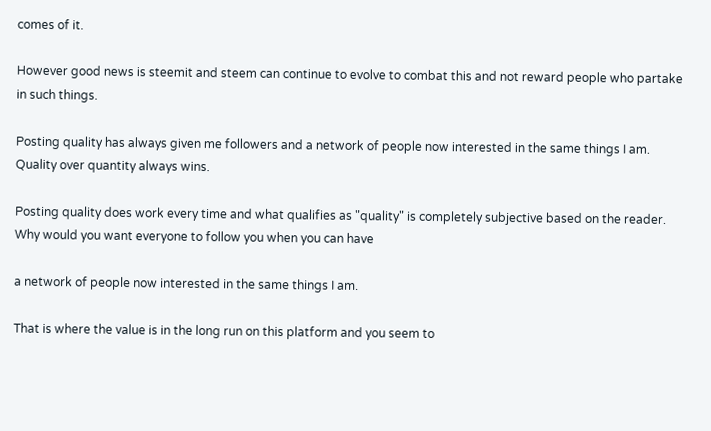comes of it.

However good news is steemit and steem can continue to evolve to combat this and not reward people who partake in such things.

Posting quality has always given me followers and a network of people now interested in the same things I am. Quality over quantity always wins.

Posting quality does work every time and what qualifies as "quality" is completely subjective based on the reader. Why would you want everyone to follow you when you can have

a network of people now interested in the same things I am.

That is where the value is in the long run on this platform and you seem to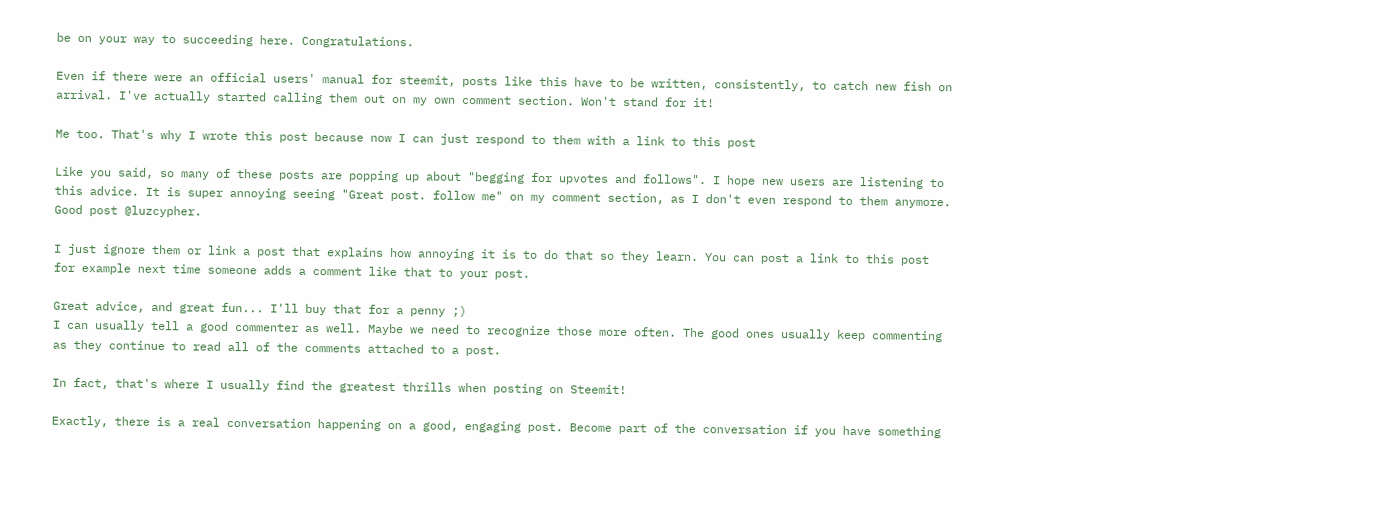be on your way to succeeding here. Congratulations.

Even if there were an official users' manual for steemit, posts like this have to be written, consistently, to catch new fish on arrival. I've actually started calling them out on my own comment section. Won't stand for it!

Me too. That's why I wrote this post because now I can just respond to them with a link to this post

Like you said, so many of these posts are popping up about "begging for upvotes and follows". I hope new users are listening to this advice. It is super annoying seeing "Great post. follow me" on my comment section, as I don't even respond to them anymore. Good post @luzcypher.

I just ignore them or link a post that explains how annoying it is to do that so they learn. You can post a link to this post for example next time someone adds a comment like that to your post.

Great advice, and great fun... I'll buy that for a penny ;)
I can usually tell a good commenter as well. Maybe we need to recognize those more often. The good ones usually keep commenting as they continue to read all of the comments attached to a post.

In fact, that's where I usually find the greatest thrills when posting on Steemit!

Exactly, there is a real conversation happening on a good, engaging post. Become part of the conversation if you have something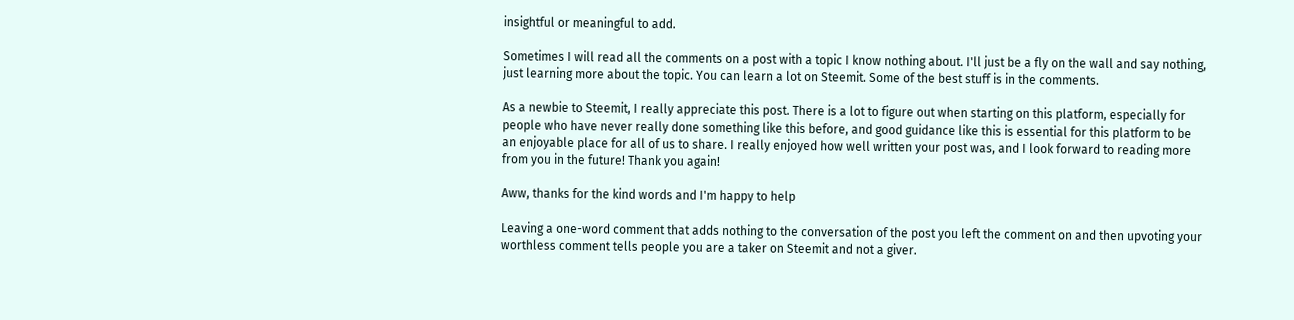insightful or meaningful to add.

Sometimes I will read all the comments on a post with a topic I know nothing about. I'll just be a fly on the wall and say nothing, just learning more about the topic. You can learn a lot on Steemit. Some of the best stuff is in the comments.

As a newbie to Steemit, I really appreciate this post. There is a lot to figure out when starting on this platform, especially for people who have never really done something like this before, and good guidance like this is essential for this platform to be an enjoyable place for all of us to share. I really enjoyed how well written your post was, and I look forward to reading more from you in the future! Thank you again!

Aww, thanks for the kind words and I'm happy to help

Leaving a one-word comment that adds nothing to the conversation of the post you left the comment on and then upvoting your worthless comment tells people you are a taker on Steemit and not a giver.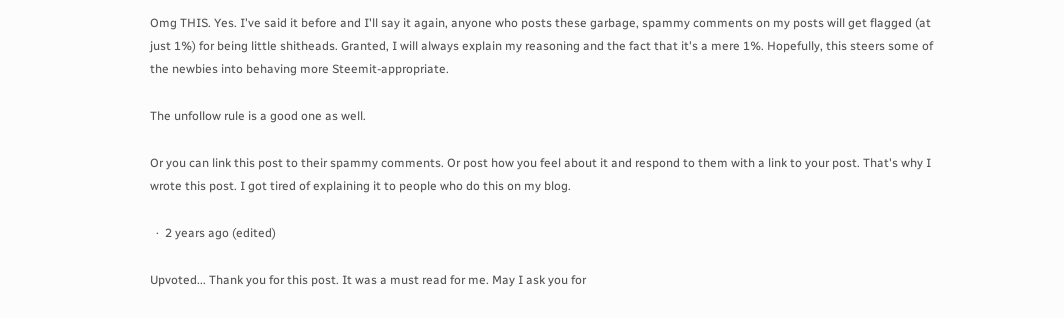Omg THIS. Yes. I've said it before and I'll say it again, anyone who posts these garbage, spammy comments on my posts will get flagged (at just 1%) for being little shitheads. Granted, I will always explain my reasoning and the fact that it's a mere 1%. Hopefully, this steers some of the newbies into behaving more Steemit-appropriate.

The unfollow rule is a good one as well.

Or you can link this post to their spammy comments. Or post how you feel about it and respond to them with a link to your post. That's why I wrote this post. I got tired of explaining it to people who do this on my blog.

  ·  2 years ago (edited)

Upvoted... Thank you for this post. It was a must read for me. May I ask you for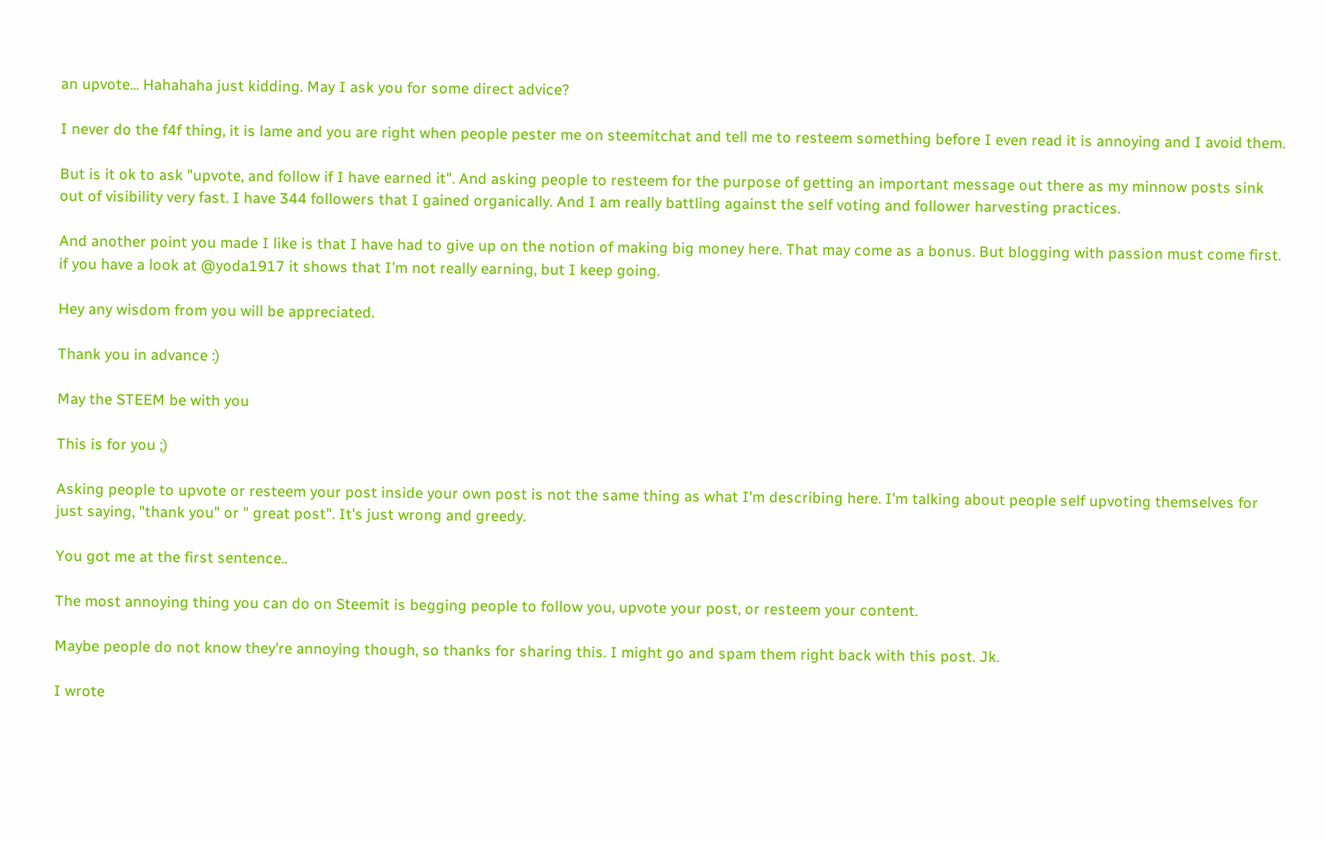an upvote... Hahahaha just kidding. May I ask you for some direct advice?

I never do the f4f thing, it is lame and you are right when people pester me on steemitchat and tell me to resteem something before I even read it is annoying and I avoid them.

But is it ok to ask "upvote, and follow if I have earned it". And asking people to resteem for the purpose of getting an important message out there as my minnow posts sink out of visibility very fast. I have 344 followers that I gained organically. And I am really battling against the self voting and follower harvesting practices.

And another point you made I like is that I have had to give up on the notion of making big money here. That may come as a bonus. But blogging with passion must come first. if you have a look at @yoda1917 it shows that I'm not really earning, but I keep going.

Hey any wisdom from you will be appreciated.

Thank you in advance :)

May the STEEM be with you

This is for you ;)

Asking people to upvote or resteem your post inside your own post is not the same thing as what I'm describing here. I'm talking about people self upvoting themselves for just saying, "thank you" or " great post". It's just wrong and greedy.

You got me at the first sentence..

The most annoying thing you can do on Steemit is begging people to follow you, upvote your post, or resteem your content.

Maybe people do not know they're annoying though, so thanks for sharing this. I might go and spam them right back with this post. Jk.

I wrote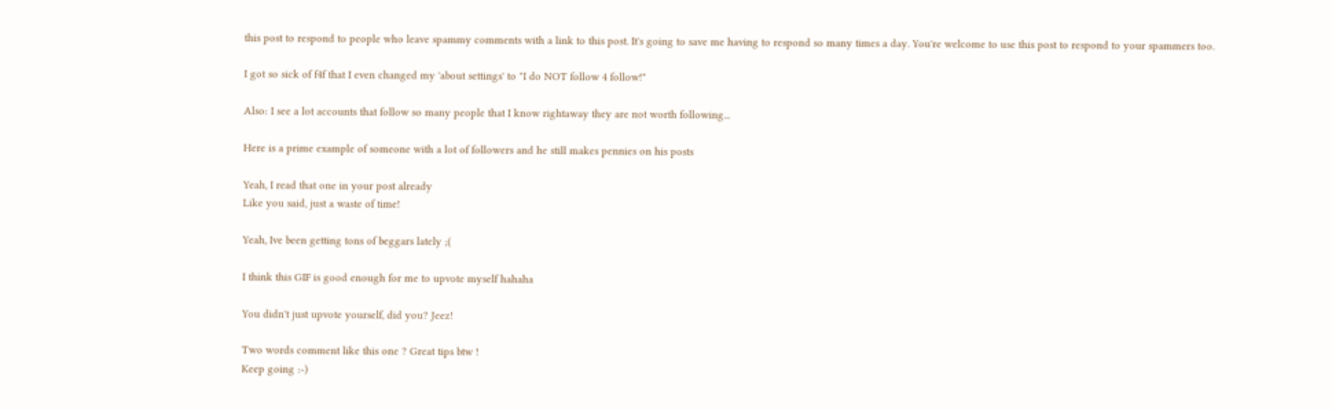this post to respond to people who leave spammy comments with a link to this post. It's going to save me having to respond so many times a day. You're welcome to use this post to respond to your spammers too.

I got so sick of f4f that I even changed my 'about settings' to "I do NOT follow 4 follow!"

Also: I see a lot accounts that follow so many people that I know rightaway they are not worth following...

Here is a prime example of someone with a lot of followers and he still makes pennies on his posts

Yeah, I read that one in your post already
Like you said, just a waste of time!

Yeah, Ive been getting tons of beggars lately ;(

I think this GIF is good enough for me to upvote myself hahaha

You didn't just upvote yourself, did you? Jeez!

Two words comment like this one ? Great tips btw !
Keep going :-)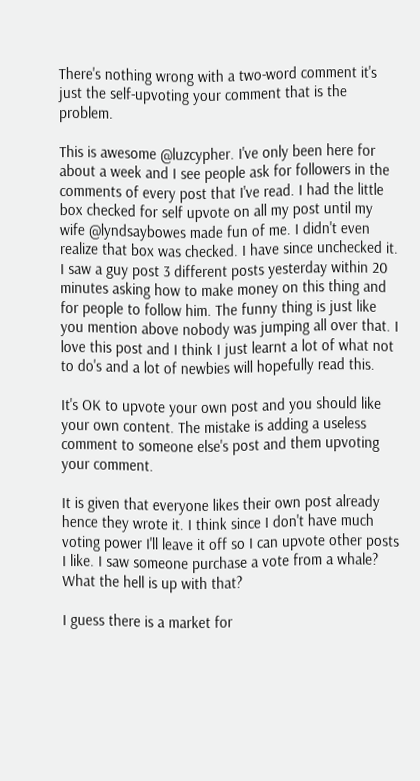There's nothing wrong with a two-word comment it's just the self-upvoting your comment that is the problem.

This is awesome @luzcypher. I've only been here for about a week and I see people ask for followers in the comments of every post that I've read. I had the little box checked for self upvote on all my post until my wife @lyndsaybowes made fun of me. I didn't even realize that box was checked. I have since unchecked it. I saw a guy post 3 different posts yesterday within 20 minutes asking how to make money on this thing and for people to follow him. The funny thing is just like you mention above nobody was jumping all over that. I love this post and I think I just learnt a lot of what not to do's and a lot of newbies will hopefully read this.

It's OK to upvote your own post and you should like your own content. The mistake is adding a useless comment to someone else's post and them upvoting your comment.

It is given that everyone likes their own post already hence they wrote it. I think since I don't have much voting power I'll leave it off so I can upvote other posts I like. I saw someone purchase a vote from a whale? What the hell is up with that?

I guess there is a market for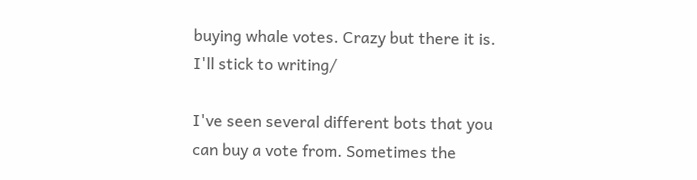buying whale votes. Crazy but there it is. I'll stick to writing/

I've seen several different bots that you can buy a vote from. Sometimes the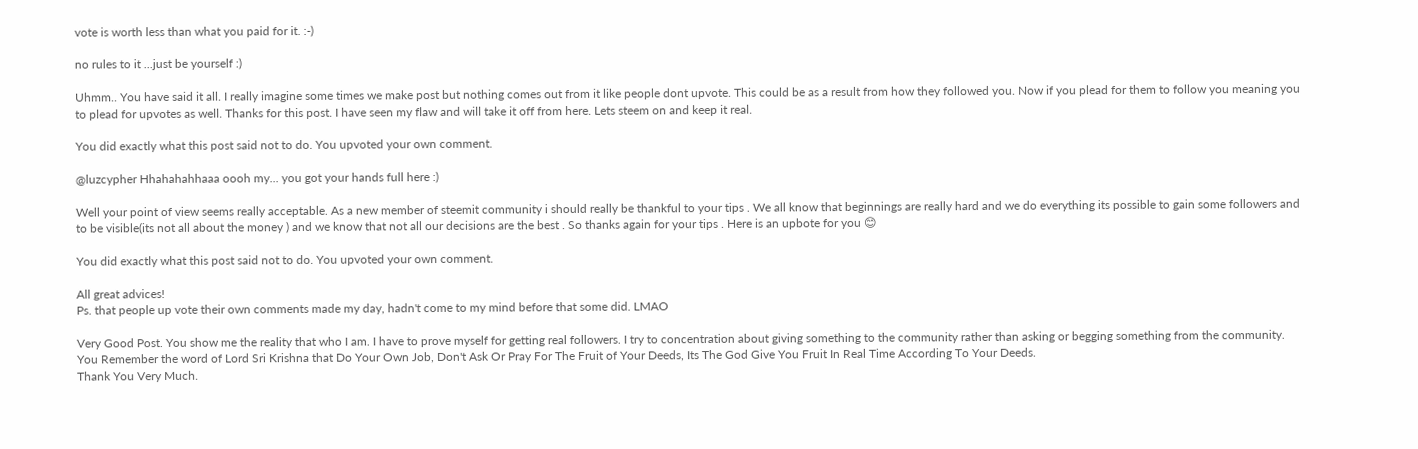vote is worth less than what you paid for it. :-)

no rules to it ...just be yourself :)

Uhmm.. You have said it all. I really imagine some times we make post but nothing comes out from it like people dont upvote. This could be as a result from how they followed you. Now if you plead for them to follow you meaning you to plead for upvotes as well. Thanks for this post. I have seen my flaw and will take it off from here. Lets steem on and keep it real.

You did exactly what this post said not to do. You upvoted your own comment.

@luzcypher Hhahahahhaaa oooh my... you got your hands full here :)

Well your point of view seems really acceptable. As a new member of steemit community i should really be thankful to your tips . We all know that beginnings are really hard and we do everything its possible to gain some followers and to be visible(its not all about the money ) and we know that not all our decisions are the best . So thanks again for your tips . Here is an upbote for you 😊

You did exactly what this post said not to do. You upvoted your own comment.

All great advices!
Ps. that people up vote their own comments made my day, hadn't come to my mind before that some did. LMAO

Very Good Post. You show me the reality that who I am. I have to prove myself for getting real followers. I try to concentration about giving something to the community rather than asking or begging something from the community.
You Remember the word of Lord Sri Krishna that Do Your Own Job, Don't Ask Or Pray For The Fruit of Your Deeds, Its The God Give You Fruit In Real Time According To Your Deeds.
Thank You Very Much.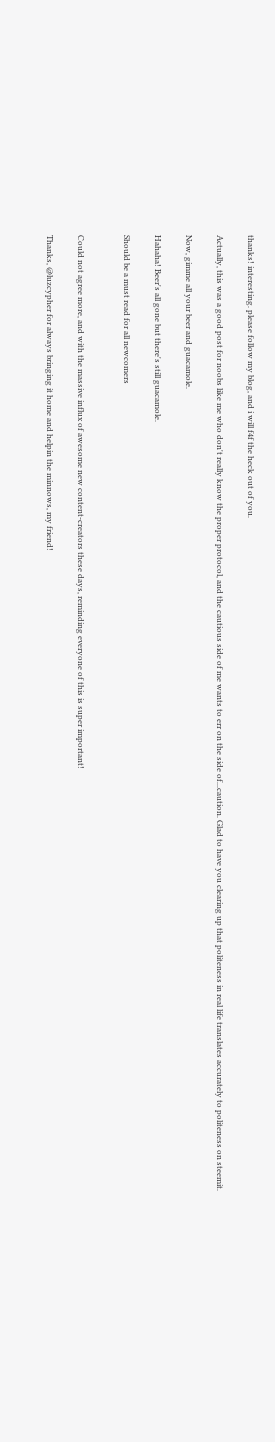thanks! interesting. please follow my blog, and i will f4f the heck out of you.

Actually, this was a good post for noobs like me who don't really know the proper protocol, and the cautious side of me wants to err on the side of...caution. Glad to have you clearing up that politeness in real life translates accurately to politeness on steemit.

Now, gimme all your beer and guacamole.

Hahaha! Beer's all gone but there's still guacamole.

Should be a must read for all newcomers


Could not agree more, and with the massive influx of awesome new content-creators these days, reminding everyone of this is super important!

Thanks, @luzcypher for always bringing it home and helpin the minnows, my friend!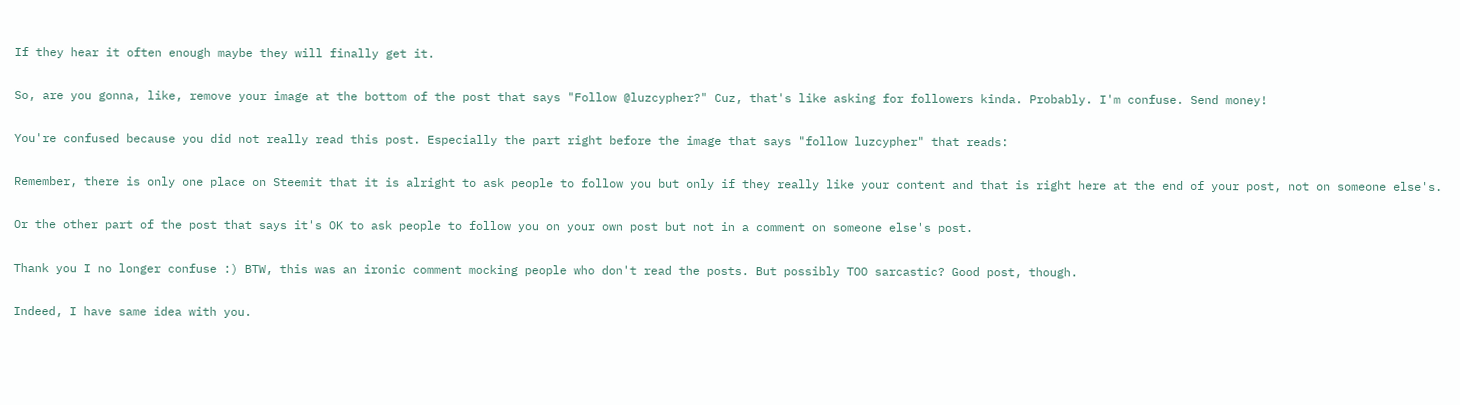If they hear it often enough maybe they will finally get it.

So, are you gonna, like, remove your image at the bottom of the post that says "Follow @luzcypher?" Cuz, that's like asking for followers kinda. Probably. I'm confuse. Send money!

You're confused because you did not really read this post. Especially the part right before the image that says "follow luzcypher" that reads:

Remember, there is only one place on Steemit that it is alright to ask people to follow you but only if they really like your content and that is right here at the end of your post, not on someone else's.

Or the other part of the post that says it's OK to ask people to follow you on your own post but not in a comment on someone else's post.

Thank you I no longer confuse :) BTW, this was an ironic comment mocking people who don't read the posts. But possibly TOO sarcastic? Good post, though.

Indeed, I have same idea with you.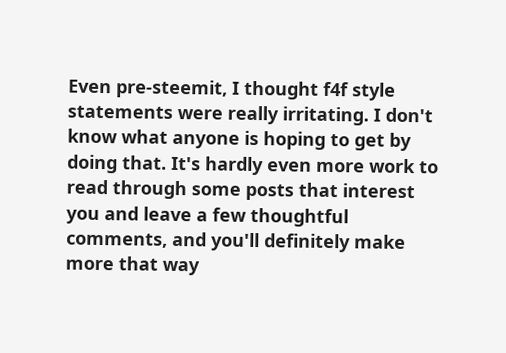Even pre-steemit, I thought f4f style statements were really irritating. I don't know what anyone is hoping to get by doing that. It's hardly even more work to read through some posts that interest you and leave a few thoughtful comments, and you'll definitely make more that way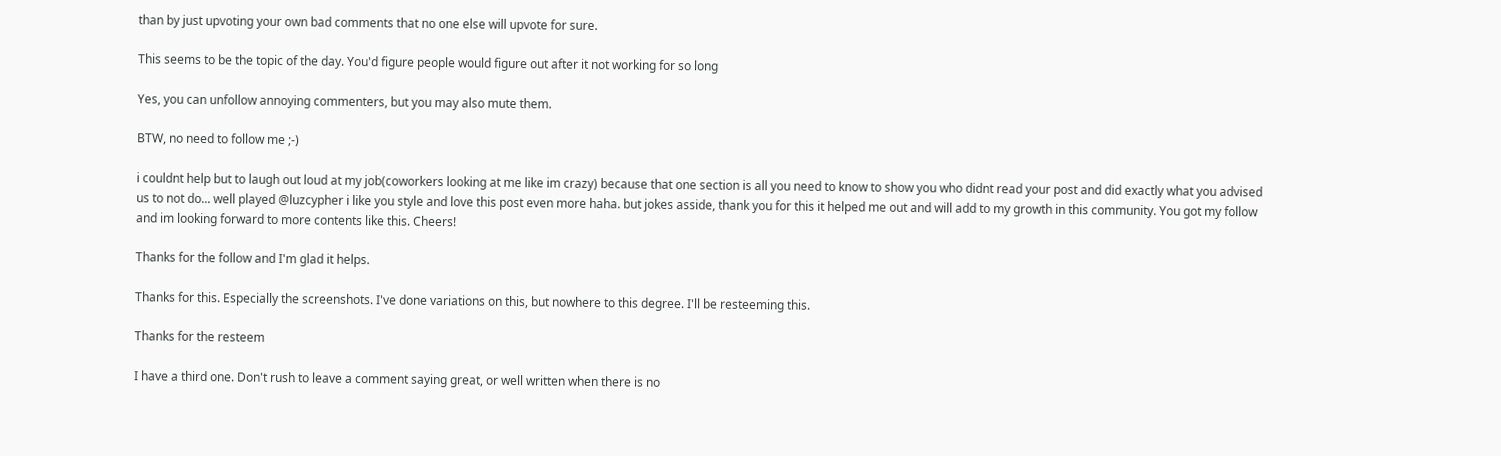than by just upvoting your own bad comments that no one else will upvote for sure.

This seems to be the topic of the day. You'd figure people would figure out after it not working for so long

Yes, you can unfollow annoying commenters, but you may also mute them.

BTW, no need to follow me ;-)

i couldnt help but to laugh out loud at my job(coworkers looking at me like im crazy) because that one section is all you need to know to show you who didnt read your post and did exactly what you advised us to not do... well played @luzcypher i like you style and love this post even more haha. but jokes asside, thank you for this it helped me out and will add to my growth in this community. You got my follow and im looking forward to more contents like this. Cheers!

Thanks for the follow and I'm glad it helps.

Thanks for this. Especially the screenshots. I've done variations on this, but nowhere to this degree. I'll be resteeming this.

Thanks for the resteem

I have a third one. Don't rush to leave a comment saying great, or well written when there is no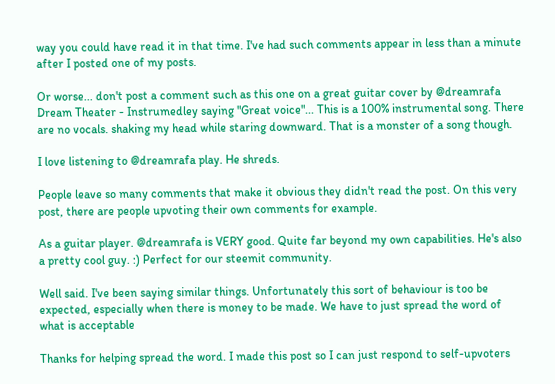way you could have read it in that time. I've had such comments appear in less than a minute after I posted one of my posts.

Or worse... don't post a comment such as this one on a great guitar cover by @dreamrafa Dream Theater - Instrumedley saying "Great voice"... This is a 100% instrumental song. There are no vocals. shaking my head while staring downward. That is a monster of a song though.

I love listening to @dreamrafa play. He shreds.

People leave so many comments that make it obvious they didn't read the post. On this very post, there are people upvoting their own comments for example.

As a guitar player. @dreamrafa is VERY good. Quite far beyond my own capabilities. He's also a pretty cool guy. :) Perfect for our steemit community.

Well said. I've been saying similar things. Unfortunately this sort of behaviour is too be expected, especially when there is money to be made. We have to just spread the word of what is acceptable

Thanks for helping spread the word. I made this post so I can just respond to self-upvoters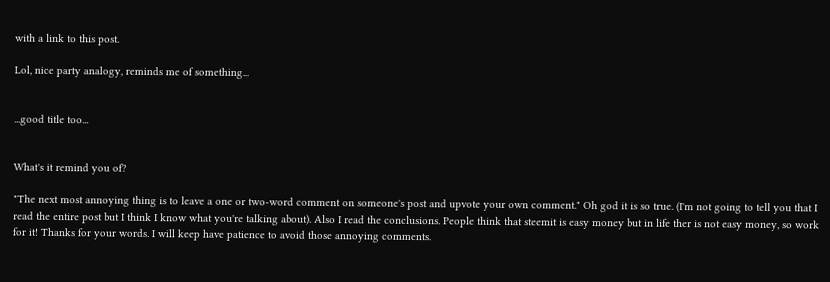with a link to this post.

Lol, nice party analogy, reminds me of something...


...good title too...


What's it remind you of?

"The next most annoying thing is to leave a one or two-word comment on someone's post and upvote your own comment." Oh god it is so true. (I'm not going to tell you that I read the entire post but I think I know what you're talking about). Also I read the conclusions. People think that steemit is easy money but in life ther is not easy money, so work for it! Thanks for your words. I will keep have patience to avoid those annoying comments.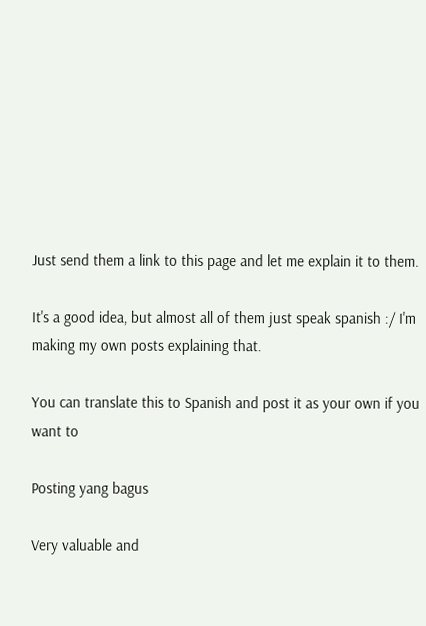Just send them a link to this page and let me explain it to them.

It's a good idea, but almost all of them just speak spanish :/ I'm making my own posts explaining that.

You can translate this to Spanish and post it as your own if you want to

Posting yang bagus

Very valuable and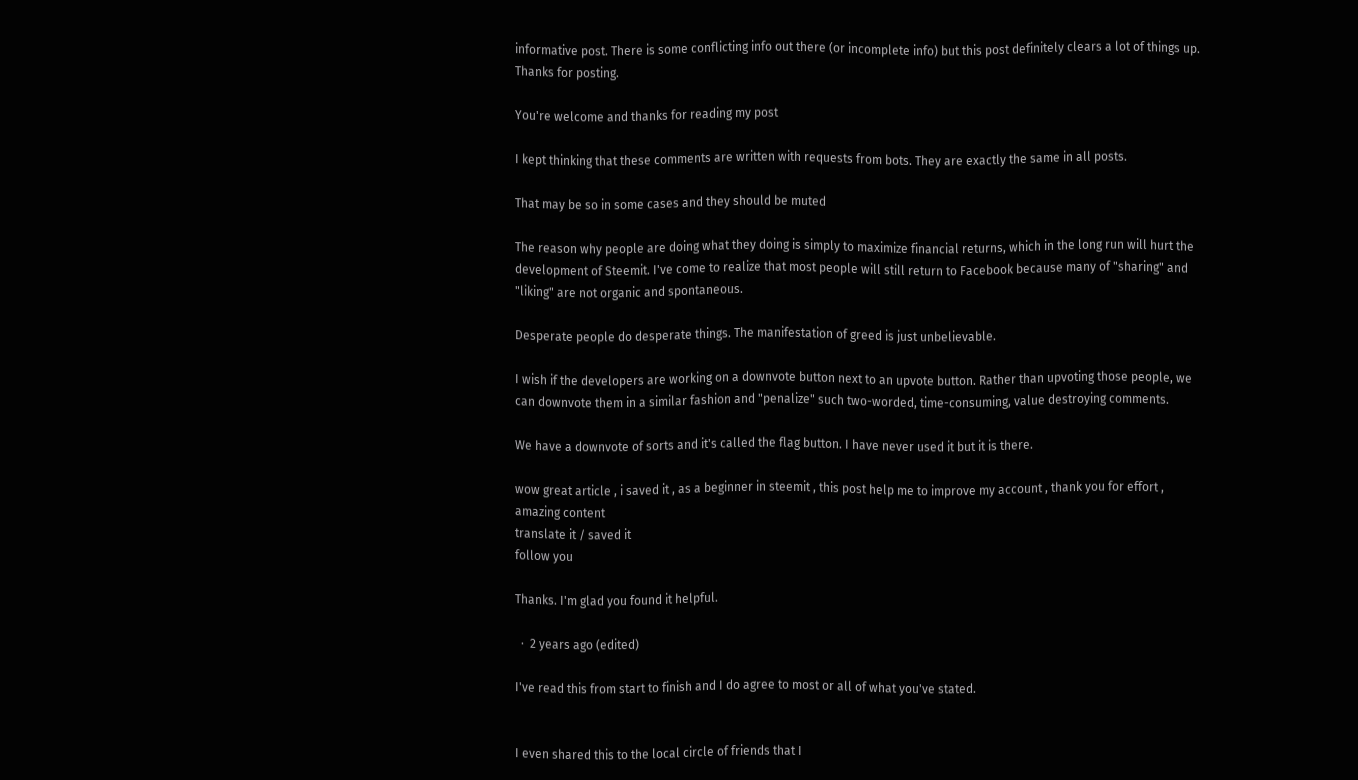informative post. There is some conflicting info out there (or incomplete info) but this post definitely clears a lot of things up. Thanks for posting.

You're welcome and thanks for reading my post

I kept thinking that these comments are written with requests from bots. They are exactly the same in all posts.

That may be so in some cases and they should be muted

The reason why people are doing what they doing is simply to maximize financial returns, which in the long run will hurt the development of Steemit. I've come to realize that most people will still return to Facebook because many of "sharing" and "liking" are not organic and spontaneous.

Desperate people do desperate things. The manifestation of greed is just unbelievable.

I wish if the developers are working on a downvote button next to an upvote button. Rather than upvoting those people, we can downvote them in a similar fashion and "penalize" such two-worded, time-consuming, value destroying comments.

We have a downvote of sorts and it's called the flag button. I have never used it but it is there.

wow great article , i saved it , as a beginner in steemit , this post help me to improve my account , thank you for effort , amazing content
translate it / saved it
follow you

Thanks. I'm glad you found it helpful.

  ·  2 years ago (edited)

I've read this from start to finish and I do agree to most or all of what you've stated.


I even shared this to the local circle of friends that I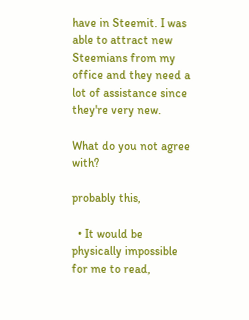have in Steemit. I was able to attract new Steemians from my office and they need a lot of assistance since they're very new.

What do you not agree with?

probably this,

  • It would be physically impossible for me to read,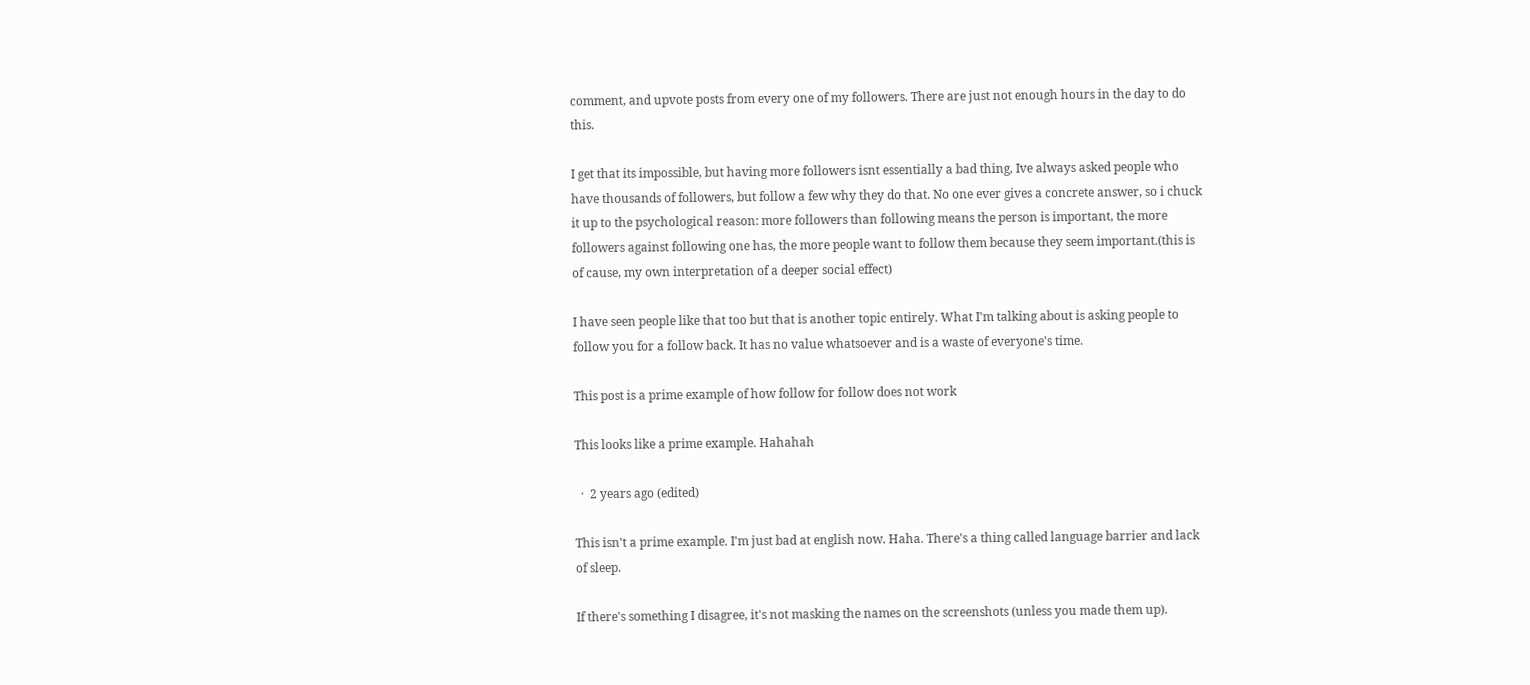comment, and upvote posts from every one of my followers. There are just not enough hours in the day to do this.

I get that its impossible, but having more followers isnt essentially a bad thing, Ive always asked people who have thousands of followers, but follow a few why they do that. No one ever gives a concrete answer, so i chuck it up to the psychological reason: more followers than following means the person is important, the more followers against following one has, the more people want to follow them because they seem important.(this is of cause, my own interpretation of a deeper social effect)

I have seen people like that too but that is another topic entirely. What I'm talking about is asking people to follow you for a follow back. It has no value whatsoever and is a waste of everyone's time.

This post is a prime example of how follow for follow does not work

This looks like a prime example. Hahahah

  ·  2 years ago (edited)

This isn't a prime example. I'm just bad at english now. Haha. There's a thing called language barrier and lack of sleep.

If there's something I disagree, it's not masking the names on the screenshots (unless you made them up).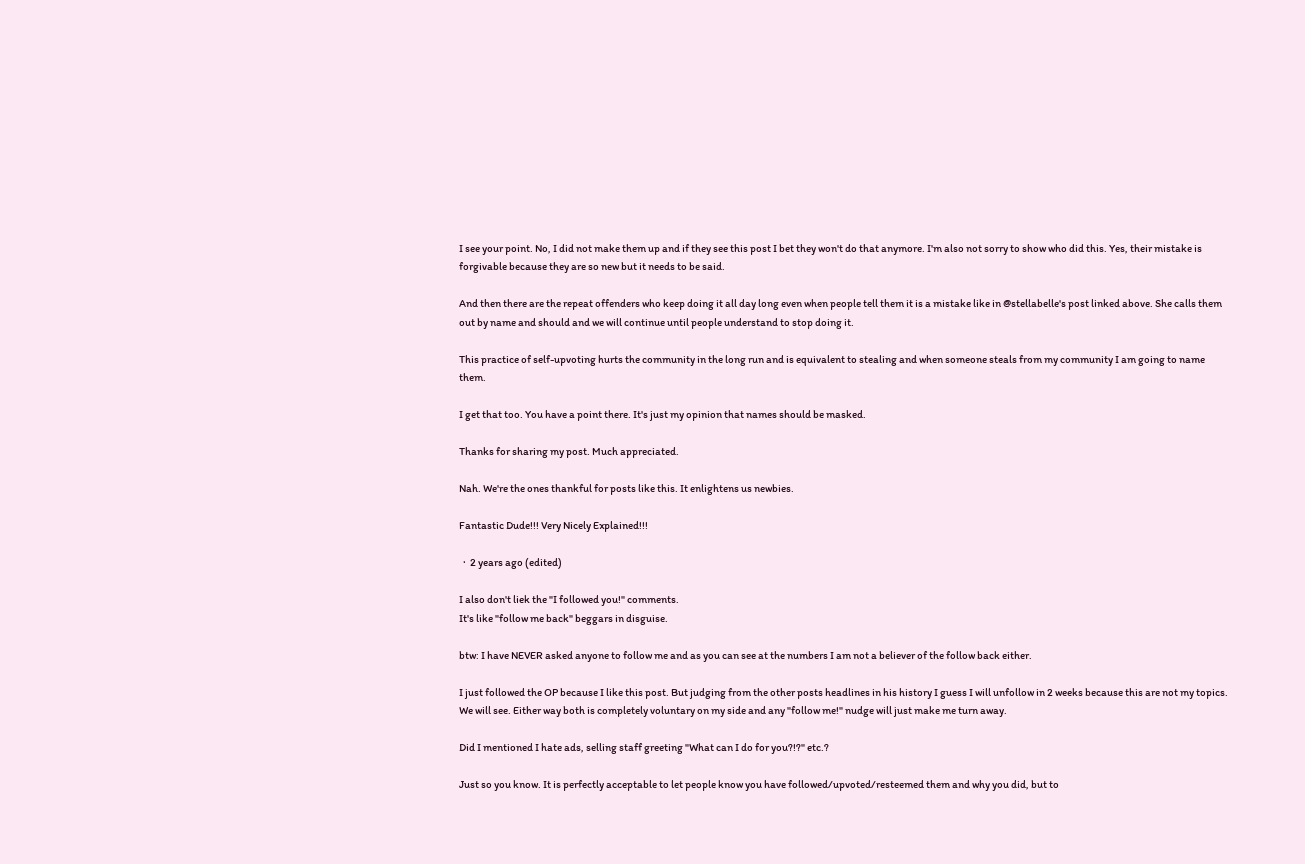I see your point. No, I did not make them up and if they see this post I bet they won't do that anymore. I'm also not sorry to show who did this. Yes, their mistake is forgivable because they are so new but it needs to be said.

And then there are the repeat offenders who keep doing it all day long even when people tell them it is a mistake like in @stellabelle's post linked above. She calls them out by name and should and we will continue until people understand to stop doing it.

This practice of self-upvoting hurts the community in the long run and is equivalent to stealing and when someone steals from my community I am going to name them.

I get that too. You have a point there. It's just my opinion that names should be masked.

Thanks for sharing my post. Much appreciated.

Nah. We're the ones thankful for posts like this. It enlightens us newbies.

Fantastic Dude!!! Very Nicely Explained!!!

  ·  2 years ago (edited)

I also don't liek the "I followed you!" comments.
It's like "follow me back" beggars in disguise.

btw: I have NEVER asked anyone to follow me and as you can see at the numbers I am not a believer of the follow back either.

I just followed the OP because I like this post. But judging from the other posts headlines in his history I guess I will unfollow in 2 weeks because this are not my topics.
We will see. Either way both is completely voluntary on my side and any "follow me!" nudge will just make me turn away.

Did I mentioned I hate ads, selling staff greeting "What can I do for you?!?" etc.?

Just so you know. It is perfectly acceptable to let people know you have followed/upvoted/resteemed them and why you did, but to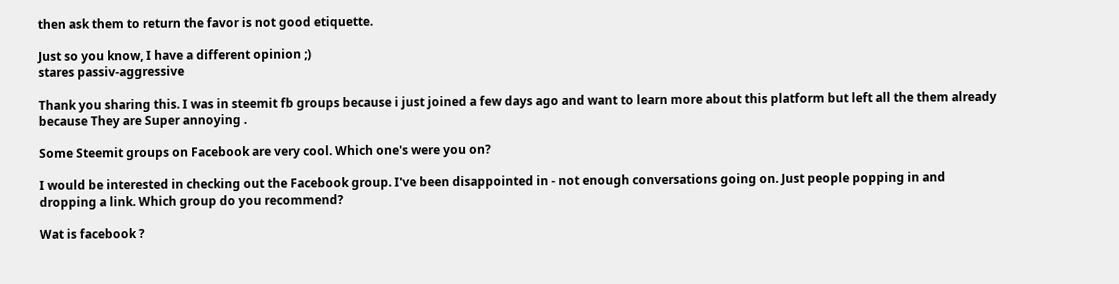then ask them to return the favor is not good etiquette.

Just so you know, I have a different opinion ;)
stares passiv-aggressive

Thank you sharing this. I was in steemit fb groups because i just joined a few days ago and want to learn more about this platform but left all the them already because They are Super annoying .

Some Steemit groups on Facebook are very cool. Which one's were you on?

I would be interested in checking out the Facebook group. I've been disappointed in - not enough conversations going on. Just people popping in and dropping a link. Which group do you recommend?

Wat is facebook ?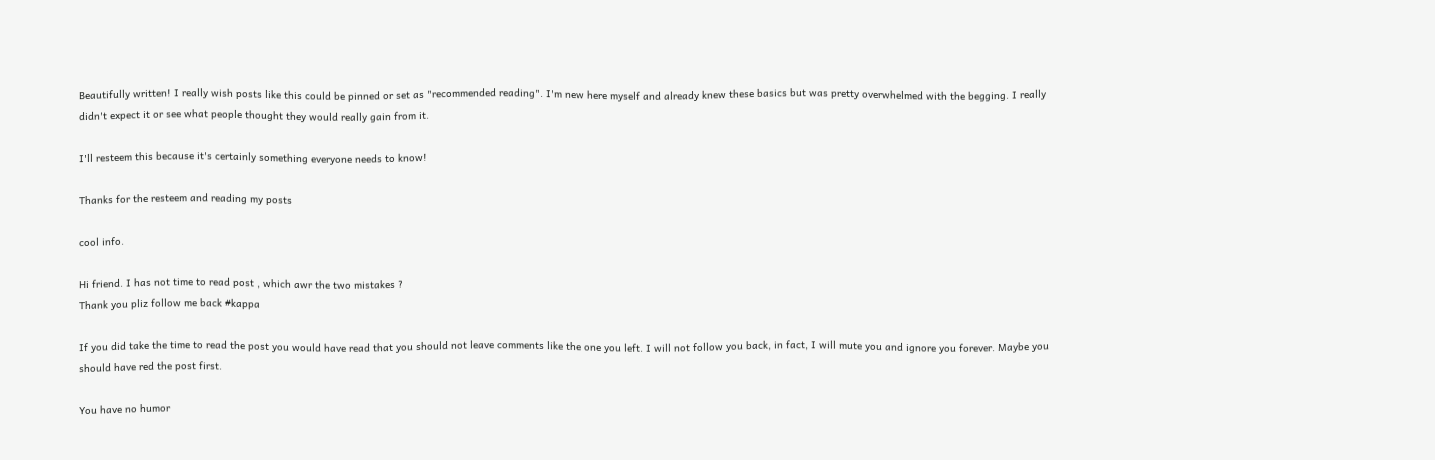Beautifully written! I really wish posts like this could be pinned or set as "recommended reading". I'm new here myself and already knew these basics but was pretty overwhelmed with the begging. I really didn't expect it or see what people thought they would really gain from it.

I'll resteem this because it's certainly something everyone needs to know!

Thanks for the resteem and reading my posts

cool info.

Hi friend. I has not time to read post , which awr the two mistakes ?
Thank you pliz follow me back #kappa

If you did take the time to read the post you would have read that you should not leave comments like the one you left. I will not follow you back, in fact, I will mute you and ignore you forever. Maybe you should have red the post first.

You have no humor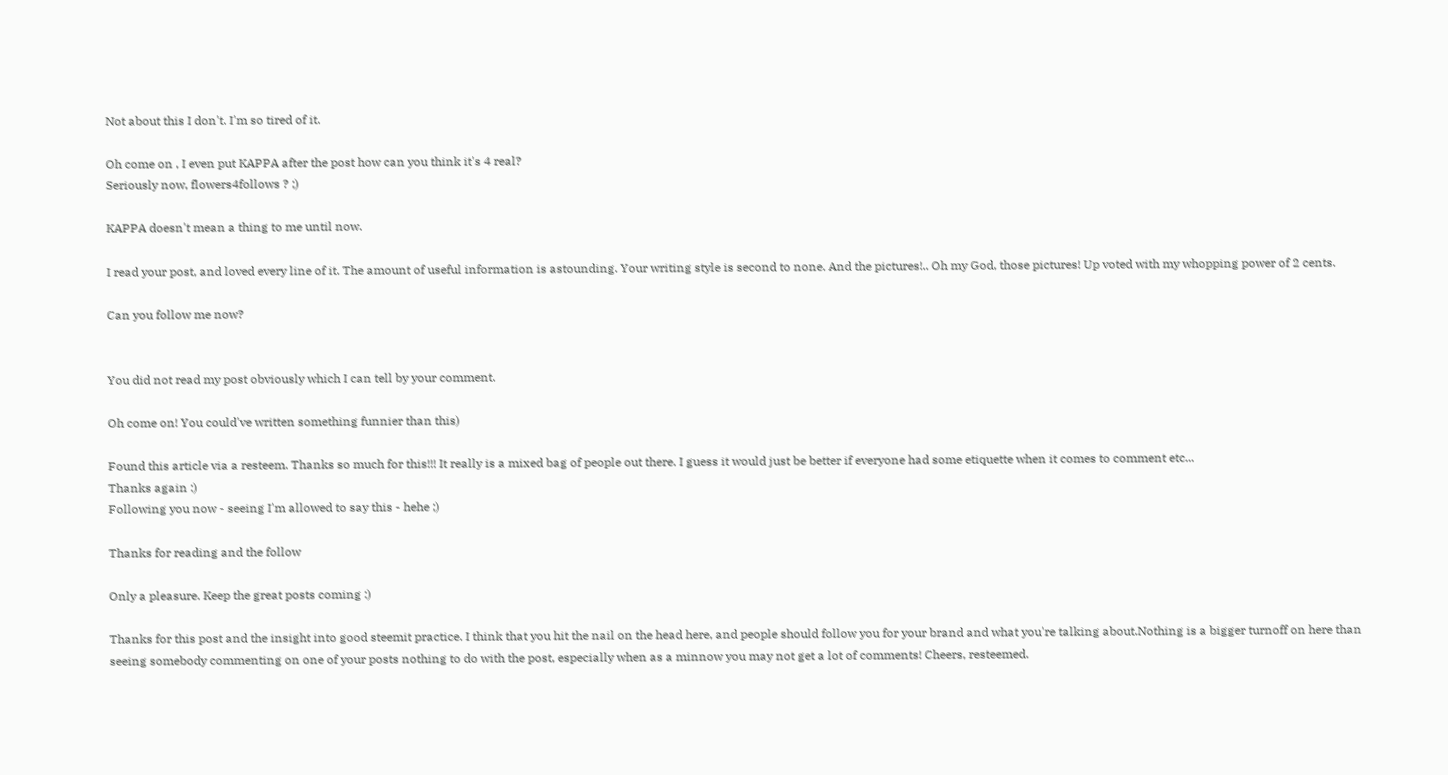Not about this I don't. I'm so tired of it.

Oh come on , I even put KAPPA after the post how can you think it's 4 real?
Seriously now, flowers4follows ? ;)

KAPPA doesn't mean a thing to me until now.

I read your post, and loved every line of it. The amount of useful information is astounding. Your writing style is second to none. And the pictures!.. Oh my God, those pictures! Up voted with my whopping power of 2 cents.

Can you follow me now?


You did not read my post obviously which I can tell by your comment.

Oh come on! You could've written something funnier than this)

Found this article via a resteem. Thanks so much for this!!! It really is a mixed bag of people out there. I guess it would just be better if everyone had some etiquette when it comes to comment etc...
Thanks again :)
Following you now - seeing I'm allowed to say this - hehe ;)

Thanks for reading and the follow

Only a pleasure. Keep the great posts coming :)

Thanks for this post and the insight into good steemit practice. I think that you hit the nail on the head here, and people should follow you for your brand and what you're talking about.Nothing is a bigger turnoff on here than seeing somebody commenting on one of your posts nothing to do with the post, especially when as a minnow you may not get a lot of comments! Cheers, resteemed.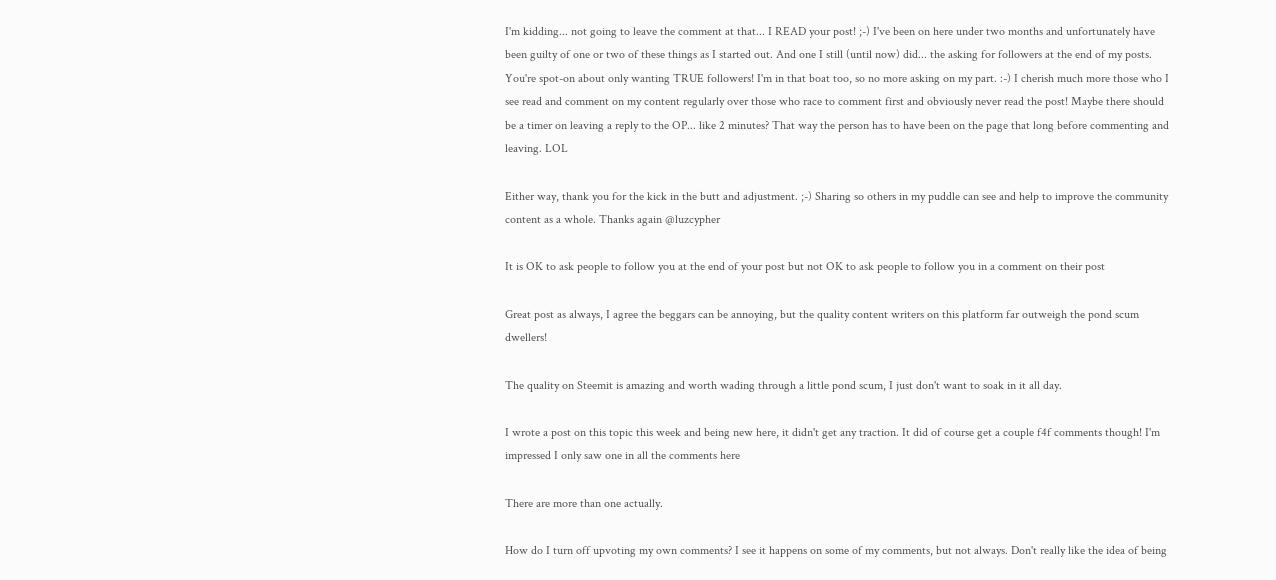I'm kidding... not going to leave the comment at that... I READ your post! ;-) I've been on here under two months and unfortunately have been guilty of one or two of these things as I started out. And one I still (until now) did... the asking for followers at the end of my posts. You're spot-on about only wanting TRUE followers! I'm in that boat too, so no more asking on my part. :-) I cherish much more those who I see read and comment on my content regularly over those who race to comment first and obviously never read the post! Maybe there should be a timer on leaving a reply to the OP... like 2 minutes? That way the person has to have been on the page that long before commenting and leaving. LOL

Either way, thank you for the kick in the butt and adjustment. ;-) Sharing so others in my puddle can see and help to improve the community content as a whole. Thanks again @luzcypher

It is OK to ask people to follow you at the end of your post but not OK to ask people to follow you in a comment on their post

Great post as always, I agree the beggars can be annoying, but the quality content writers on this platform far outweigh the pond scum dwellers!

The quality on Steemit is amazing and worth wading through a little pond scum, I just don't want to soak in it all day.

I wrote a post on this topic this week and being new here, it didn't get any traction. It did of course get a couple f4f comments though! I'm impressed I only saw one in all the comments here

There are more than one actually.

How do I turn off upvoting my own comments? I see it happens on some of my comments, but not always. Don't really like the idea of being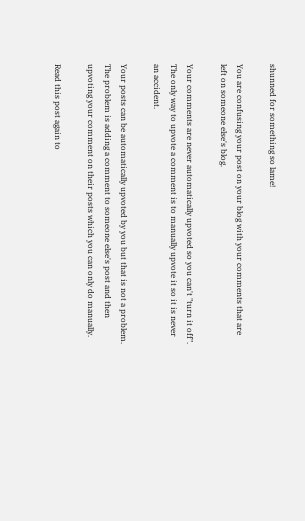shunned for something so lame!

You are confusing your post on your blog with your comments that are left on someone else's blog.

Your comments are never automatically upvoted so you can't "turn it off". The only way to upvote a comment is to manually upvote it so it is never an accident.

Your posts can be automatically upvoted by you but that is not a problem. The problem is adding a comment to someone else's post and then upvoting your comment on their posts which you can only do manually.

Read this post again to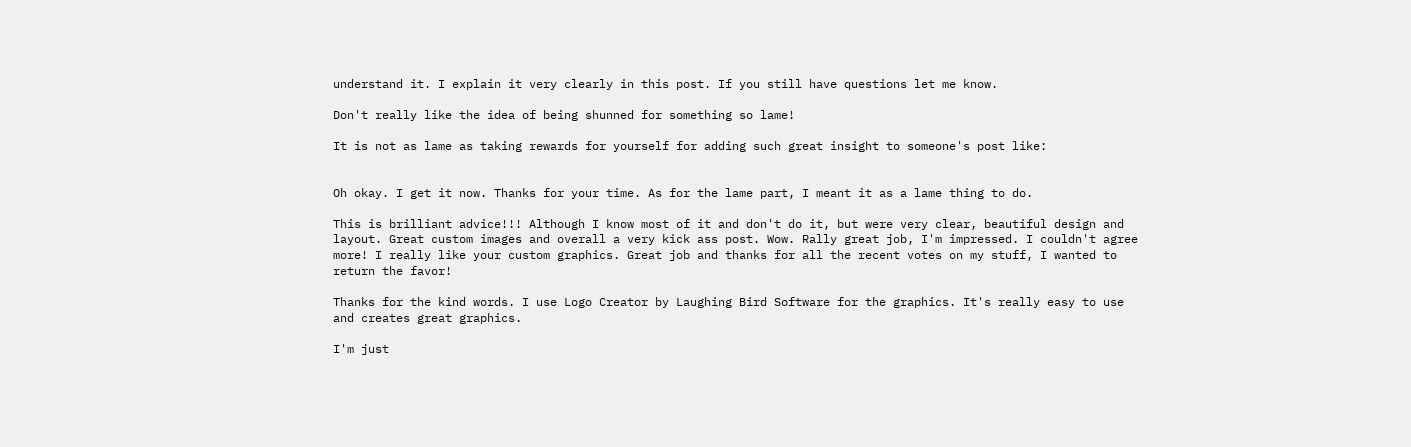understand it. I explain it very clearly in this post. If you still have questions let me know.

Don't really like the idea of being shunned for something so lame!

It is not as lame as taking rewards for yourself for adding such great insight to someone's post like:


Oh okay. I get it now. Thanks for your time. As for the lame part, I meant it as a lame thing to do.

This is brilliant advice!!! Although I know most of it and don't do it, but were very clear, beautiful design and layout. Great custom images and overall a very kick ass post. Wow. Rally great job, I'm impressed. I couldn't agree more! I really like your custom graphics. Great job and thanks for all the recent votes on my stuff, I wanted to return the favor!

Thanks for the kind words. I use Logo Creator by Laughing Bird Software for the graphics. It's really easy to use and creates great graphics.

I'm just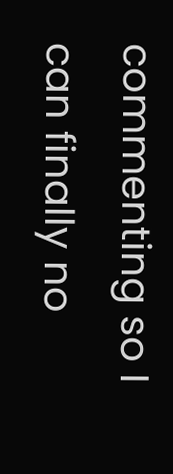commenting so I can finally no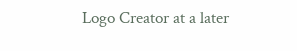Logo Creator at a later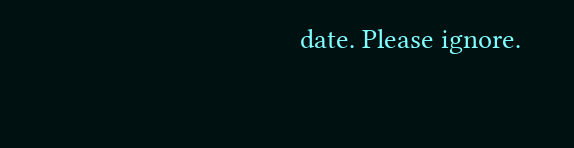date. Please ignore.